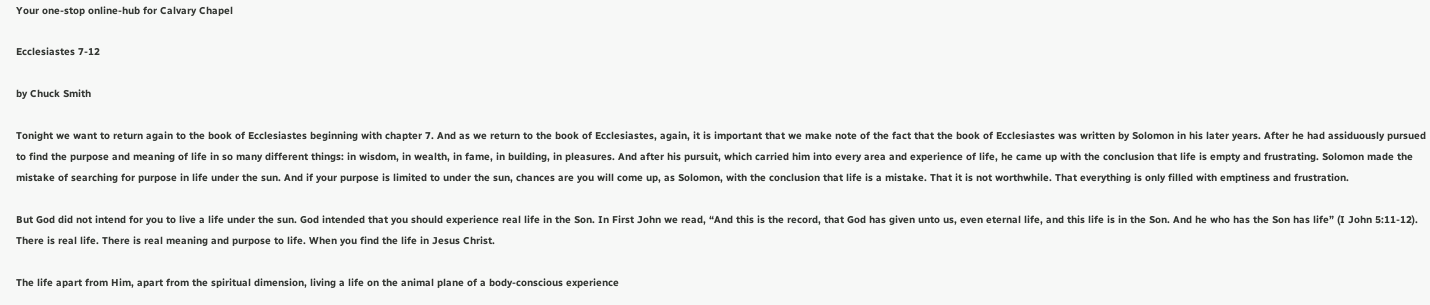Your one-stop online-hub for Calvary Chapel

Ecclesiastes 7-12

by Chuck Smith

Tonight we want to return again to the book of Ecclesiastes beginning with chapter 7. And as we return to the book of Ecclesiastes, again, it is important that we make note of the fact that the book of Ecclesiastes was written by Solomon in his later years. After he had assiduously pursued to find the purpose and meaning of life in so many different things: in wisdom, in wealth, in fame, in building, in pleasures. And after his pursuit, which carried him into every area and experience of life, he came up with the conclusion that life is empty and frustrating. Solomon made the mistake of searching for purpose in life under the sun. And if your purpose is limited to under the sun, chances are you will come up, as Solomon, with the conclusion that life is a mistake. That it is not worthwhile. That everything is only filled with emptiness and frustration.

But God did not intend for you to live a life under the sun. God intended that you should experience real life in the Son. In First John we read, “And this is the record, that God has given unto us, even eternal life, and this life is in the Son. And he who has the Son has life” (I John 5:11-12). There is real life. There is real meaning and purpose to life. When you find the life in Jesus Christ.

The life apart from Him, apart from the spiritual dimension, living a life on the animal plane of a body-conscious experience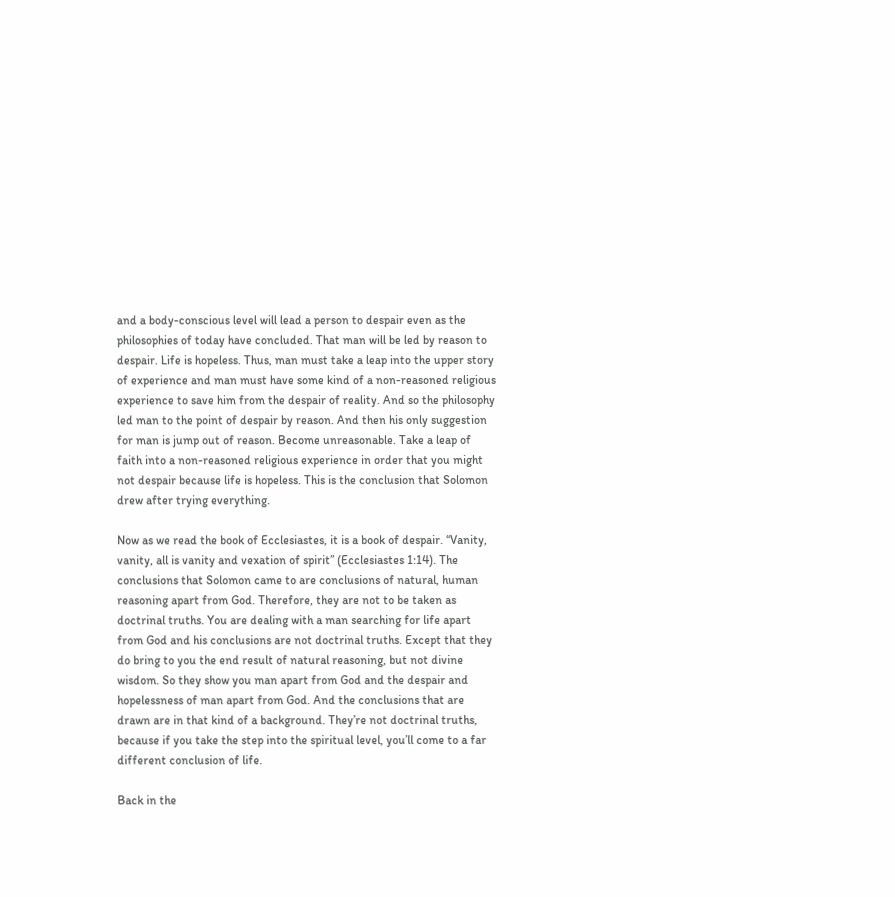and a body-conscious level will lead a person to despair even as the philosophies of today have concluded. That man will be led by reason to despair. Life is hopeless. Thus, man must take a leap into the upper story of experience and man must have some kind of a non-reasoned religious experience to save him from the despair of reality. And so the philosophy led man to the point of despair by reason. And then his only suggestion for man is jump out of reason. Become unreasonable. Take a leap of faith into a non-reasoned religious experience in order that you might not despair because life is hopeless. This is the conclusion that Solomon drew after trying everything.

Now as we read the book of Ecclesiastes, it is a book of despair. “Vanity, vanity, all is vanity and vexation of spirit” (Ecclesiastes 1:14). The conclusions that Solomon came to are conclusions of natural, human reasoning apart from God. Therefore, they are not to be taken as doctrinal truths. You are dealing with a man searching for life apart from God and his conclusions are not doctrinal truths. Except that they do bring to you the end result of natural reasoning, but not divine wisdom. So they show you man apart from God and the despair and hopelessness of man apart from God. And the conclusions that are drawn are in that kind of a background. They’re not doctrinal truths, because if you take the step into the spiritual level, you’ll come to a far different conclusion of life.

Back in the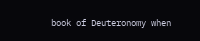book of Deuteronomy when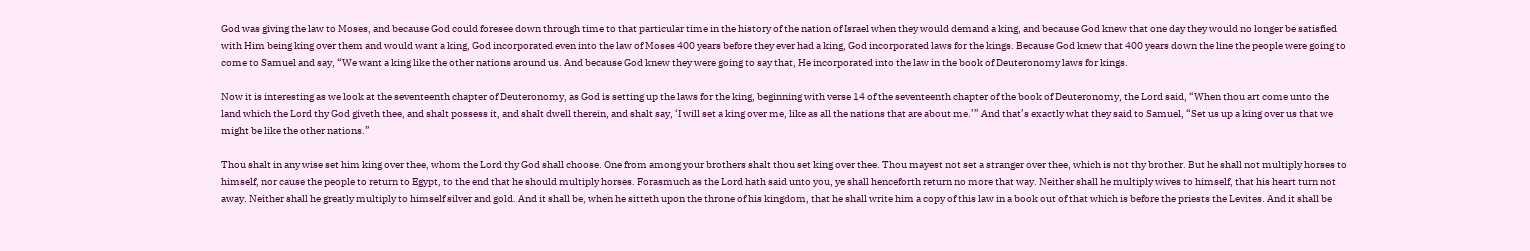God was giving the law to Moses, and because God could foresee down through time to that particular time in the history of the nation of Israel when they would demand a king, and because God knew that one day they would no longer be satisfied with Him being king over them and would want a king, God incorporated even into the law of Moses 400 years before they ever had a king, God incorporated laws for the kings. Because God knew that 400 years down the line the people were going to come to Samuel and say, “We want a king like the other nations around us. And because God knew they were going to say that, He incorporated into the law in the book of Deuteronomy laws for kings.

Now it is interesting as we look at the seventeenth chapter of Deuteronomy, as God is setting up the laws for the king, beginning with verse 14 of the seventeenth chapter of the book of Deuteronomy, the Lord said, “When thou art come unto the land which the Lord thy God giveth thee, and shalt possess it, and shalt dwell therein, and shalt say, ‘I will set a king over me, like as all the nations that are about me.’” And that’s exactly what they said to Samuel, “Set us up a king over us that we might be like the other nations.”

Thou shalt in any wise set him king over thee, whom the Lord thy God shall choose. One from among your brothers shalt thou set king over thee. Thou mayest not set a stranger over thee, which is not thy brother. But he shall not multiply horses to himself, nor cause the people to return to Egypt, to the end that he should multiply horses. Forasmuch as the Lord hath said unto you, ye shall henceforth return no more that way. Neither shall he multiply wives to himself, that his heart turn not away. Neither shall he greatly multiply to himself silver and gold. And it shall be, when he sitteth upon the throne of his kingdom, that he shall write him a copy of this law in a book out of that which is before the priests the Levites. And it shall be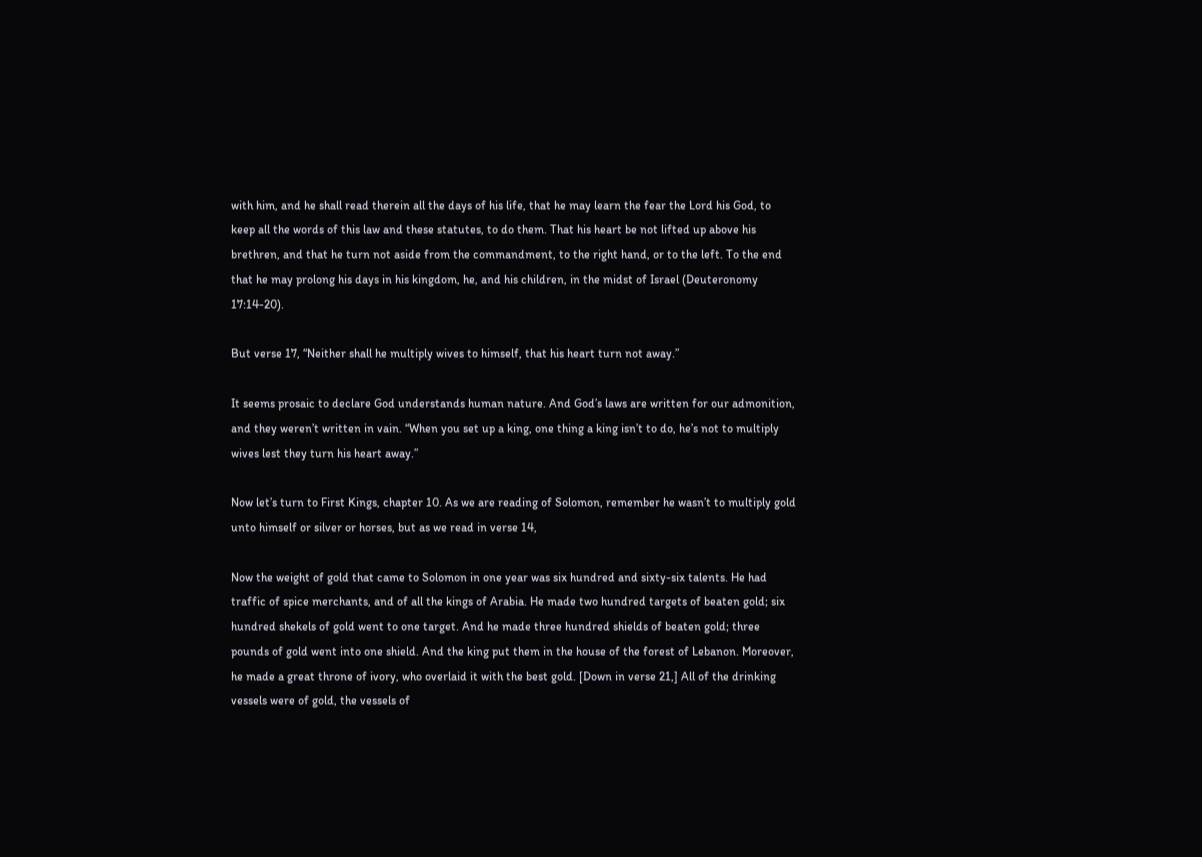with him, and he shall read therein all the days of his life, that he may learn the fear the Lord his God, to keep all the words of this law and these statutes, to do them. That his heart be not lifted up above his brethren, and that he turn not aside from the commandment, to the right hand, or to the left. To the end that he may prolong his days in his kingdom, he, and his children, in the midst of Israel (Deuteronomy 17:14-20).

But verse 17, “Neither shall he multiply wives to himself, that his heart turn not away.”

It seems prosaic to declare God understands human nature. And God’s laws are written for our admonition, and they weren’t written in vain. “When you set up a king, one thing a king isn’t to do, he’s not to multiply wives lest they turn his heart away.”

Now let’s turn to First Kings, chapter 10. As we are reading of Solomon, remember he wasn’t to multiply gold unto himself or silver or horses, but as we read in verse 14,

Now the weight of gold that came to Solomon in one year was six hundred and sixty-six talents. He had traffic of spice merchants, and of all the kings of Arabia. He made two hundred targets of beaten gold; six hundred shekels of gold went to one target. And he made three hundred shields of beaten gold; three pounds of gold went into one shield. And the king put them in the house of the forest of Lebanon. Moreover, he made a great throne of ivory, who overlaid it with the best gold. [Down in verse 21,] All of the drinking vessels were of gold, the vessels of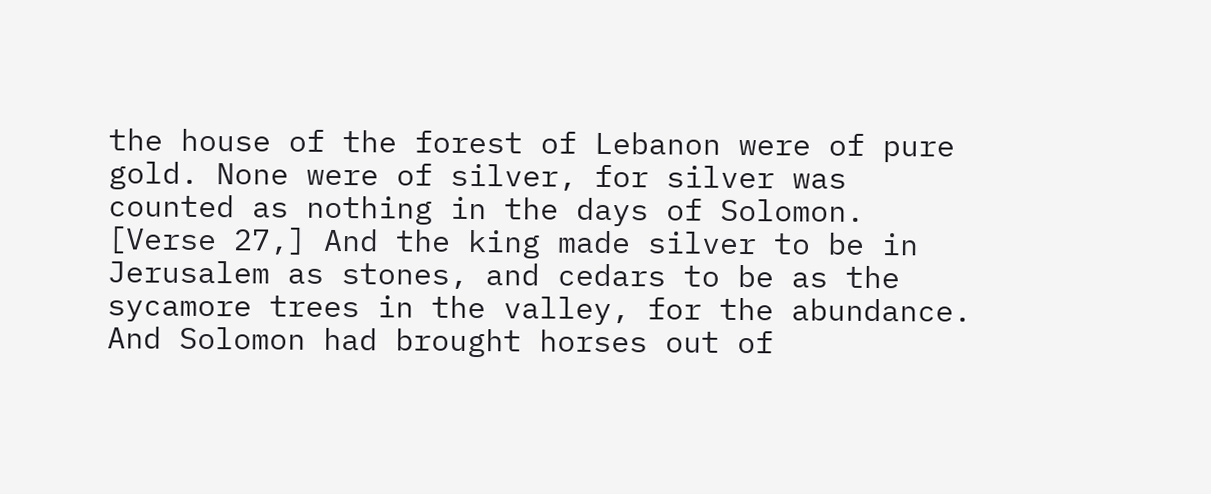the house of the forest of Lebanon were of pure gold. None were of silver, for silver was counted as nothing in the days of Solomon. [Verse 27,] And the king made silver to be in Jerusalem as stones, and cedars to be as the sycamore trees in the valley, for the abundance. And Solomon had brought horses out of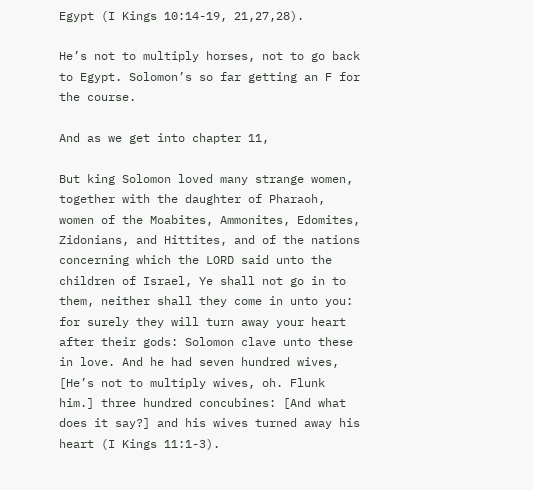Egypt (I Kings 10:14-19, 21,27,28).

He’s not to multiply horses, not to go back to Egypt. Solomon’s so far getting an F for the course.

And as we get into chapter 11,

But king Solomon loved many strange women, together with the daughter of Pharaoh, women of the Moabites, Ammonites, Edomites, Zidonians, and Hittites, and of the nations concerning which the LORD said unto the children of Israel, Ye shall not go in to them, neither shall they come in unto you: for surely they will turn away your heart after their gods: Solomon clave unto these in love. And he had seven hundred wives, [He’s not to multiply wives, oh. Flunk him.] three hundred concubines: [And what does it say?] and his wives turned away his heart (I Kings 11:1-3).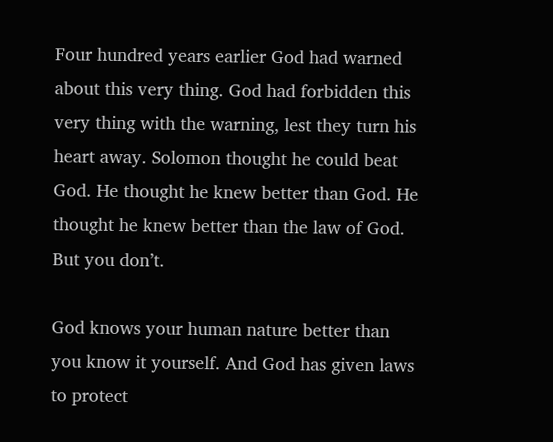Four hundred years earlier God had warned about this very thing. God had forbidden this very thing with the warning, lest they turn his heart away. Solomon thought he could beat God. He thought he knew better than God. He thought he knew better than the law of God. But you don’t.

God knows your human nature better than you know it yourself. And God has given laws to protect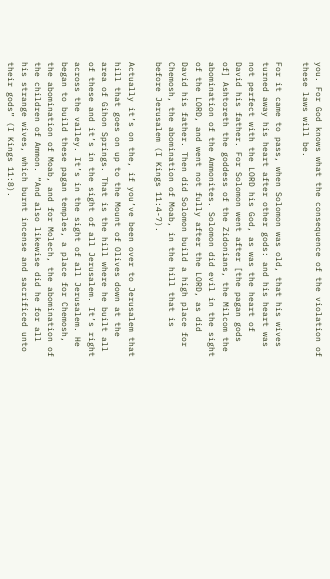you. For God knows what the consequence of the violation of these laws will be.

For it came to pass, when Solomon was old, that his wives turned away his heart after other gods: and his heart was not perfect with the LORD his God, as was the heart of David his father. For Solomon went after [the pagan gods of] Ashtoreth the goddess of the Zidonians, the Milcom the abomination of the Ammonites. Solomon did evil in the sight of the LORD, and went not fully after the LORD, as did David his father. Then did Solomon build a high place for Chemosh, the abomination of Moab, in the hill that is before Jerusalem (I Kings 11:4-7).

Actually it’s on the, if you’ve been over to Jerusalem that hill that goes on up to the Mount of Olives down at the area of Gihon Springs. That is the hill where he built all of these and it’s in the sight of all Jerusalem. It’s right across the valley. It’s in the sight of all Jerusalem. He began to build these pagan temples, a place for Chemosh, the abomination of Moab, and for Molech, the abomination of the children of Ammon. “And also likewise did he for all his strange wives, which burnt incense and sacrificed unto their gods” (I Kings 11:8).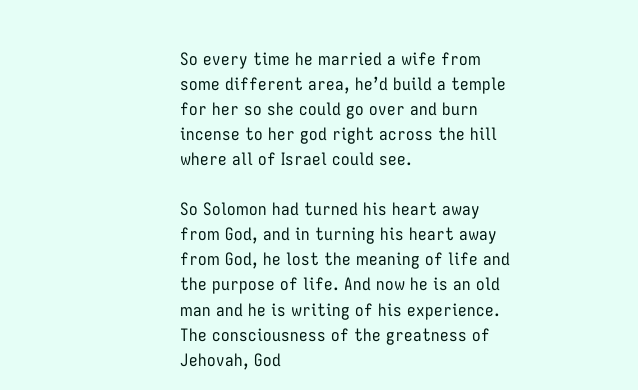So every time he married a wife from some different area, he’d build a temple for her so she could go over and burn incense to her god right across the hill where all of Israel could see.

So Solomon had turned his heart away from God, and in turning his heart away from God, he lost the meaning of life and the purpose of life. And now he is an old man and he is writing of his experience. The consciousness of the greatness of Jehovah, God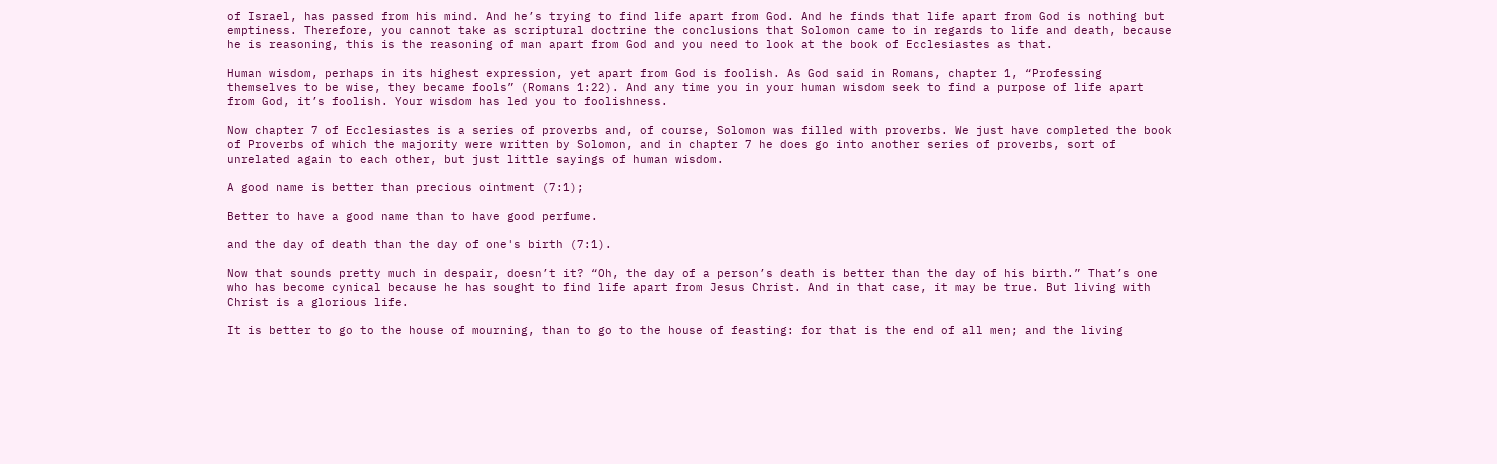of Israel, has passed from his mind. And he’s trying to find life apart from God. And he finds that life apart from God is nothing but emptiness. Therefore, you cannot take as scriptural doctrine the conclusions that Solomon came to in regards to life and death, because he is reasoning, this is the reasoning of man apart from God and you need to look at the book of Ecclesiastes as that.

Human wisdom, perhaps in its highest expression, yet apart from God is foolish. As God said in Romans, chapter 1, “Professing themselves to be wise, they became fools” (Romans 1:22). And any time you in your human wisdom seek to find a purpose of life apart from God, it’s foolish. Your wisdom has led you to foolishness.

Now chapter 7 of Ecclesiastes is a series of proverbs and, of course, Solomon was filled with proverbs. We just have completed the book of Proverbs of which the majority were written by Solomon, and in chapter 7 he does go into another series of proverbs, sort of unrelated again to each other, but just little sayings of human wisdom.

A good name is better than precious ointment (7:1);

Better to have a good name than to have good perfume.

and the day of death than the day of one's birth (7:1).

Now that sounds pretty much in despair, doesn’t it? “Oh, the day of a person’s death is better than the day of his birth.” That’s one who has become cynical because he has sought to find life apart from Jesus Christ. And in that case, it may be true. But living with Christ is a glorious life.

It is better to go to the house of mourning, than to go to the house of feasting: for that is the end of all men; and the living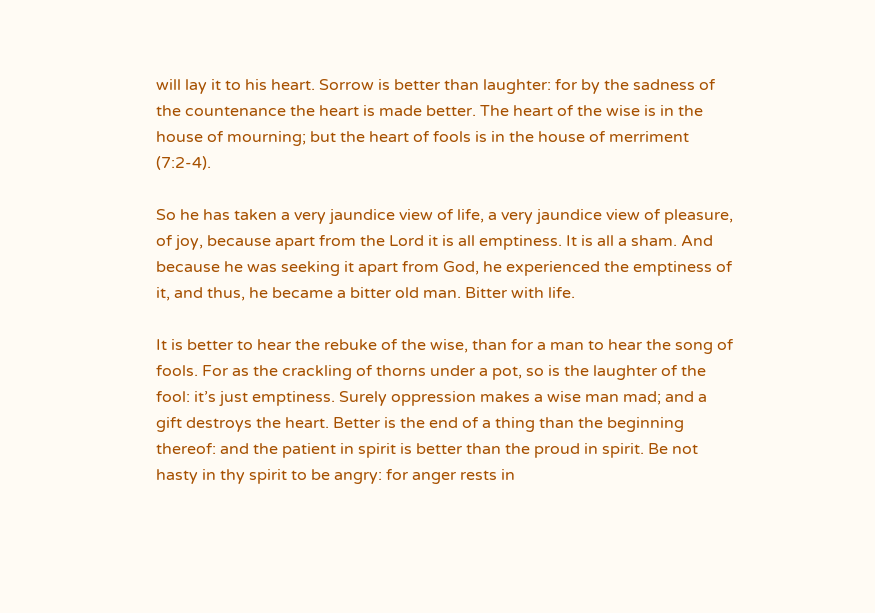will lay it to his heart. Sorrow is better than laughter: for by the sadness of the countenance the heart is made better. The heart of the wise is in the house of mourning; but the heart of fools is in the house of merriment (7:2-4).

So he has taken a very jaundice view of life, a very jaundice view of pleasure, of joy, because apart from the Lord it is all emptiness. It is all a sham. And because he was seeking it apart from God, he experienced the emptiness of it, and thus, he became a bitter old man. Bitter with life.

It is better to hear the rebuke of the wise, than for a man to hear the song of fools. For as the crackling of thorns under a pot, so is the laughter of the fool: it’s just emptiness. Surely oppression makes a wise man mad; and a gift destroys the heart. Better is the end of a thing than the beginning thereof: and the patient in spirit is better than the proud in spirit. Be not hasty in thy spirit to be angry: for anger rests in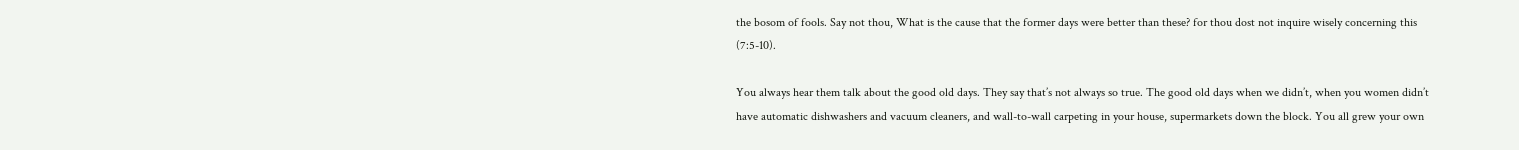the bosom of fools. Say not thou, What is the cause that the former days were better than these? for thou dost not inquire wisely concerning this (7:5-10).

You always hear them talk about the good old days. They say that’s not always so true. The good old days when we didn’t, when you women didn’t have automatic dishwashers and vacuum cleaners, and wall-to-wall carpeting in your house, supermarkets down the block. You all grew your own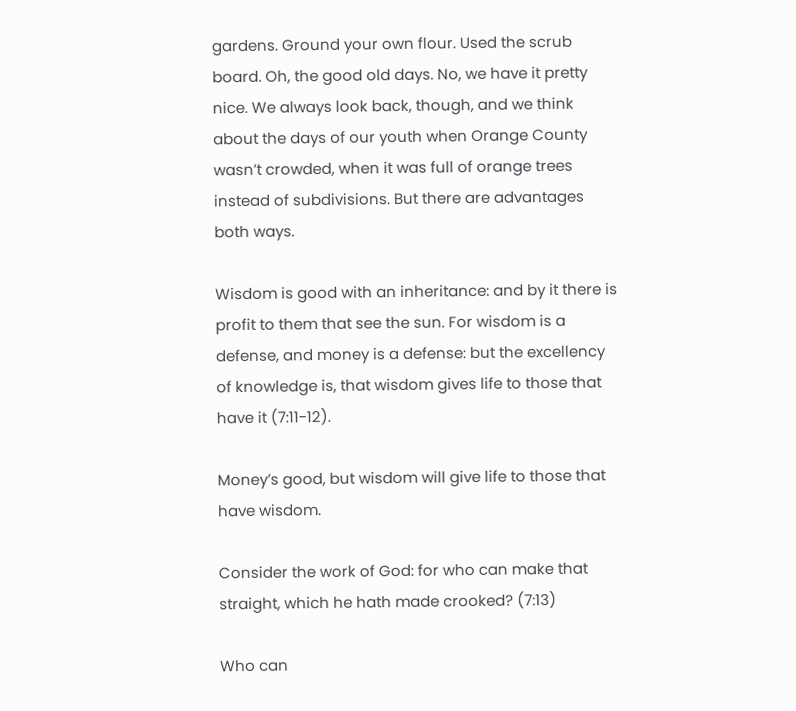gardens. Ground your own flour. Used the scrub board. Oh, the good old days. No, we have it pretty nice. We always look back, though, and we think about the days of our youth when Orange County wasn’t crowded, when it was full of orange trees instead of subdivisions. But there are advantages both ways.

Wisdom is good with an inheritance: and by it there is profit to them that see the sun. For wisdom is a defense, and money is a defense: but the excellency of knowledge is, that wisdom gives life to those that have it (7:11-12).

Money’s good, but wisdom will give life to those that have wisdom.

Consider the work of God: for who can make that straight, which he hath made crooked? (7:13)

Who can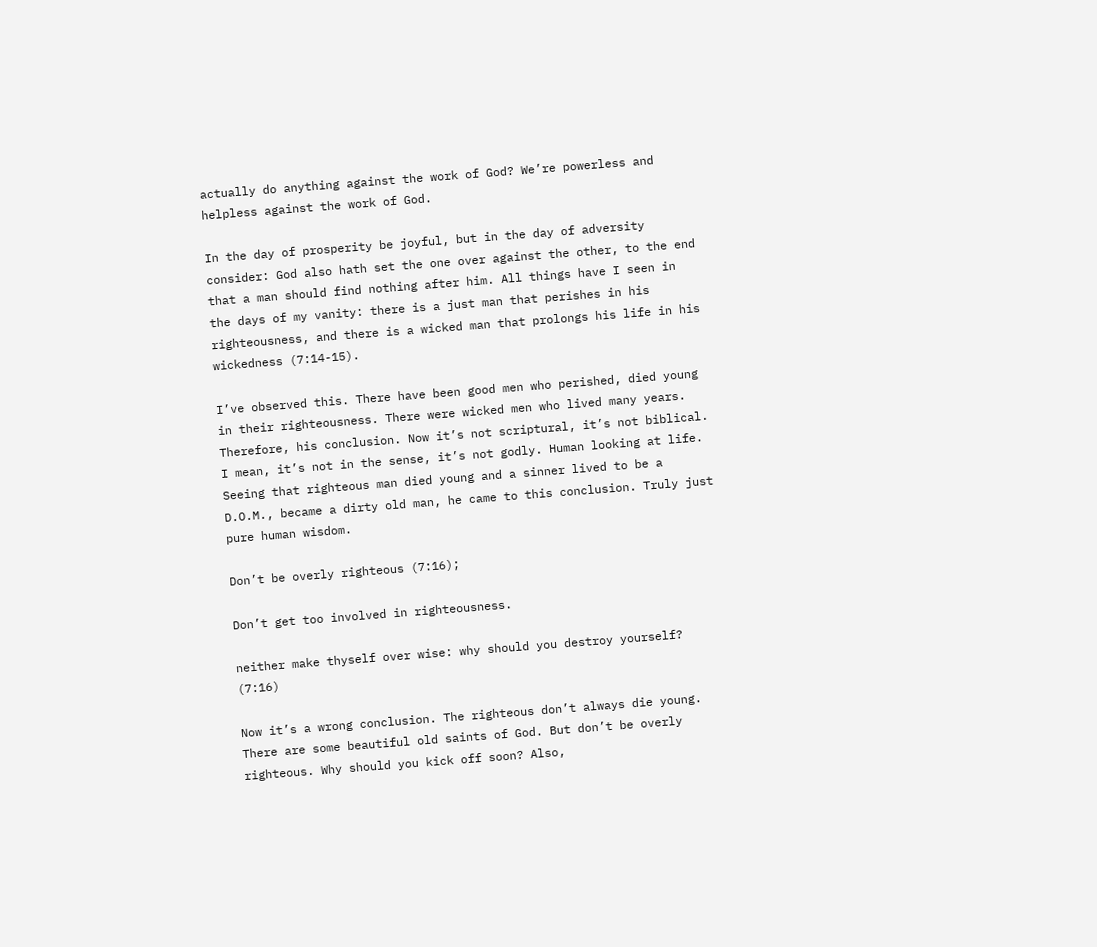actually do anything against the work of God? We’re powerless and helpless against the work of God.

In the day of prosperity be joyful, but in the day of adversity consider: God also hath set the one over against the other, to the end that a man should find nothing after him. All things have I seen in the days of my vanity: there is a just man that perishes in his righteousness, and there is a wicked man that prolongs his life in his wickedness (7:14-15).

I’ve observed this. There have been good men who perished, died young in their righteousness. There were wicked men who lived many years. Therefore, his conclusion. Now it’s not scriptural, it’s not biblical. I mean, it’s not in the sense, it’s not godly. Human looking at life. Seeing that righteous man died young and a sinner lived to be a D.O.M., became a dirty old man, he came to this conclusion. Truly just pure human wisdom.

Don’t be overly righteous (7:16);

Don’t get too involved in righteousness.

neither make thyself over wise: why should you destroy yourself? (7:16)

Now it’s a wrong conclusion. The righteous don’t always die young. There are some beautiful old saints of God. But don’t be overly righteous. Why should you kick off soon? Also,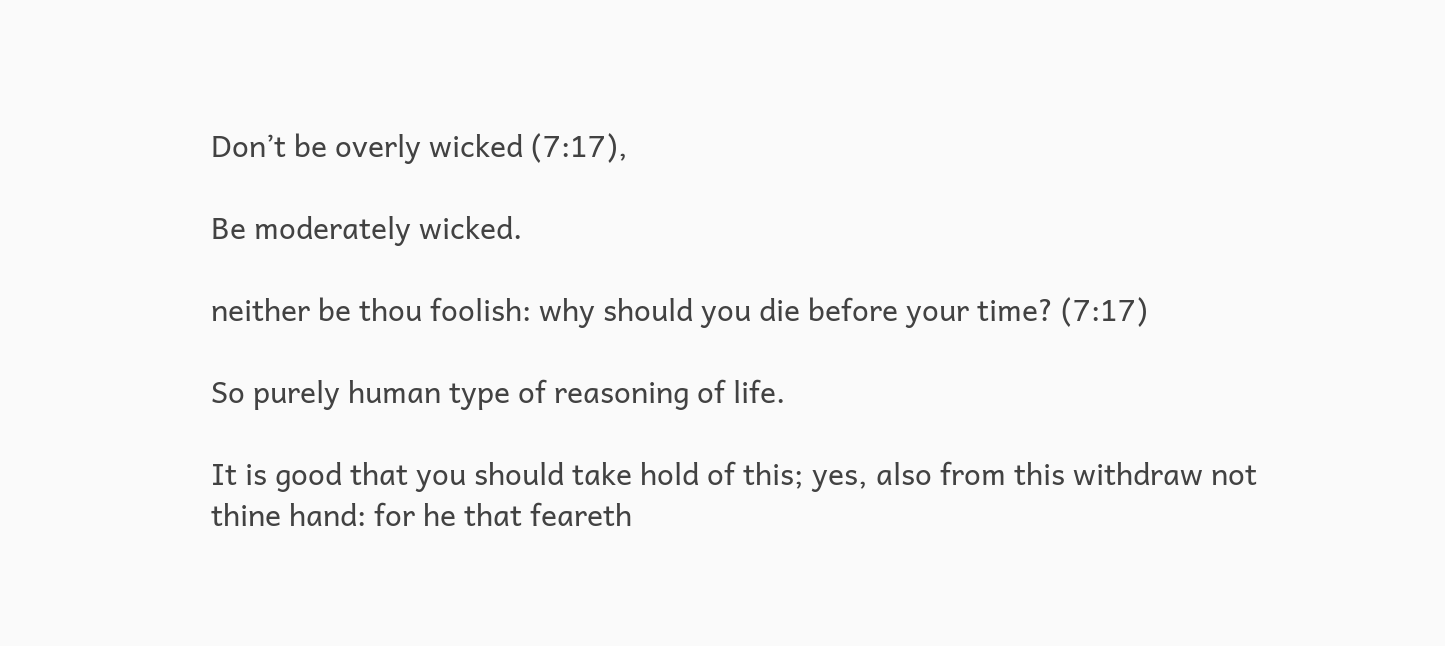Don’t be overly wicked (7:17),

Be moderately wicked.

neither be thou foolish: why should you die before your time? (7:17)

So purely human type of reasoning of life.

It is good that you should take hold of this; yes, also from this withdraw not thine hand: for he that feareth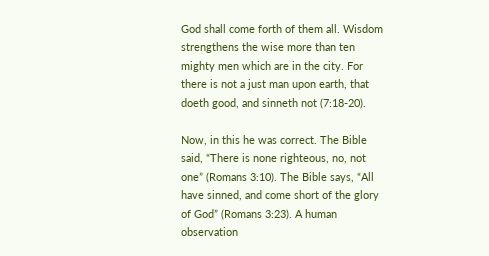God shall come forth of them all. Wisdom strengthens the wise more than ten mighty men which are in the city. For there is not a just man upon earth, that doeth good, and sinneth not (7:18-20).

Now, in this he was correct. The Bible said, “There is none righteous, no, not one” (Romans 3:10). The Bible says, “All have sinned, and come short of the glory of God” (Romans 3:23). A human observation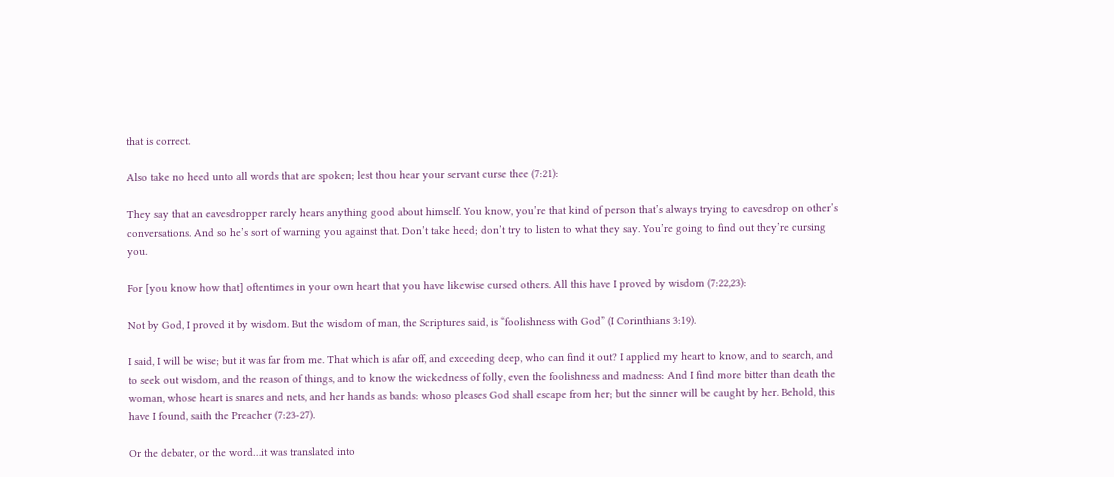that is correct.

Also take no heed unto all words that are spoken; lest thou hear your servant curse thee (7:21):

They say that an eavesdropper rarely hears anything good about himself. You know, you’re that kind of person that’s always trying to eavesdrop on other’s conversations. And so he’s sort of warning you against that. Don’t take heed; don’t try to listen to what they say. You’re going to find out they’re cursing you.

For [you know how that] oftentimes in your own heart that you have likewise cursed others. All this have I proved by wisdom (7:22,23):

Not by God, I proved it by wisdom. But the wisdom of man, the Scriptures said, is “foolishness with God” (I Corinthians 3:19).

I said, I will be wise; but it was far from me. That which is afar off, and exceeding deep, who can find it out? I applied my heart to know, and to search, and to seek out wisdom, and the reason of things, and to know the wickedness of folly, even the foolishness and madness: And I find more bitter than death the woman, whose heart is snares and nets, and her hands as bands: whoso pleases God shall escape from her; but the sinner will be caught by her. Behold, this have I found, saith the Preacher (7:23-27).

Or the debater, or the word…it was translated into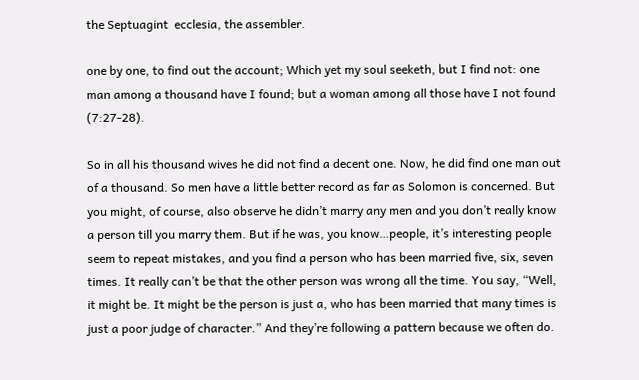the Septuagint  ecclesia, the assembler.

one by one, to find out the account; Which yet my soul seeketh, but I find not: one man among a thousand have I found; but a woman among all those have I not found (7:27-28).

So in all his thousand wives he did not find a decent one. Now, he did find one man out of a thousand. So men have a little better record as far as Solomon is concerned. But you might, of course, also observe he didn’t marry any men and you don’t really know a person till you marry them. But if he was, you know…people, it’s interesting people seem to repeat mistakes, and you find a person who has been married five, six, seven times. It really can’t be that the other person was wrong all the time. You say, “Well, it might be. It might be the person is just a, who has been married that many times is just a poor judge of character.” And they’re following a pattern because we often do.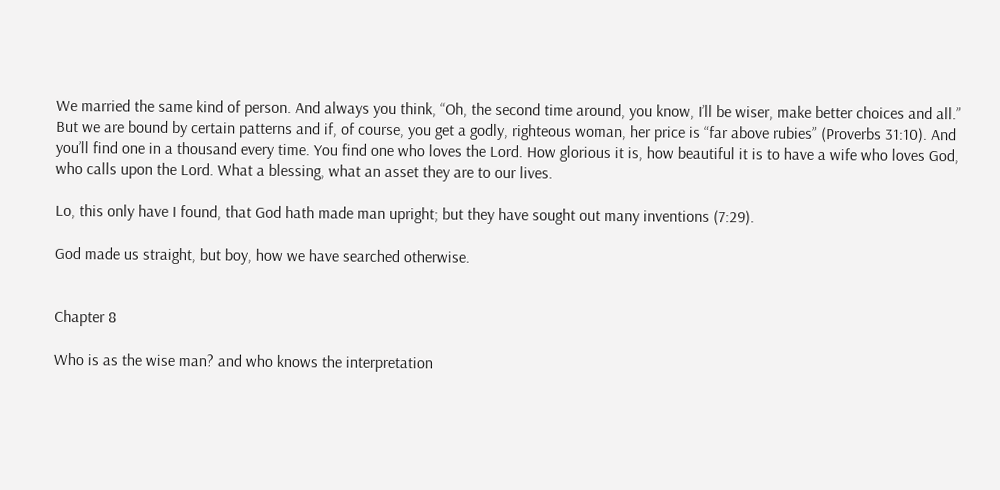We married the same kind of person. And always you think, “Oh, the second time around, you know, I’ll be wiser, make better choices and all.” But we are bound by certain patterns and if, of course, you get a godly, righteous woman, her price is “far above rubies” (Proverbs 31:10). And you’ll find one in a thousand every time. You find one who loves the Lord. How glorious it is, how beautiful it is to have a wife who loves God, who calls upon the Lord. What a blessing, what an asset they are to our lives.

Lo, this only have I found, that God hath made man upright; but they have sought out many inventions (7:29).

God made us straight, but boy, how we have searched otherwise.


Chapter 8

Who is as the wise man? and who knows the interpretation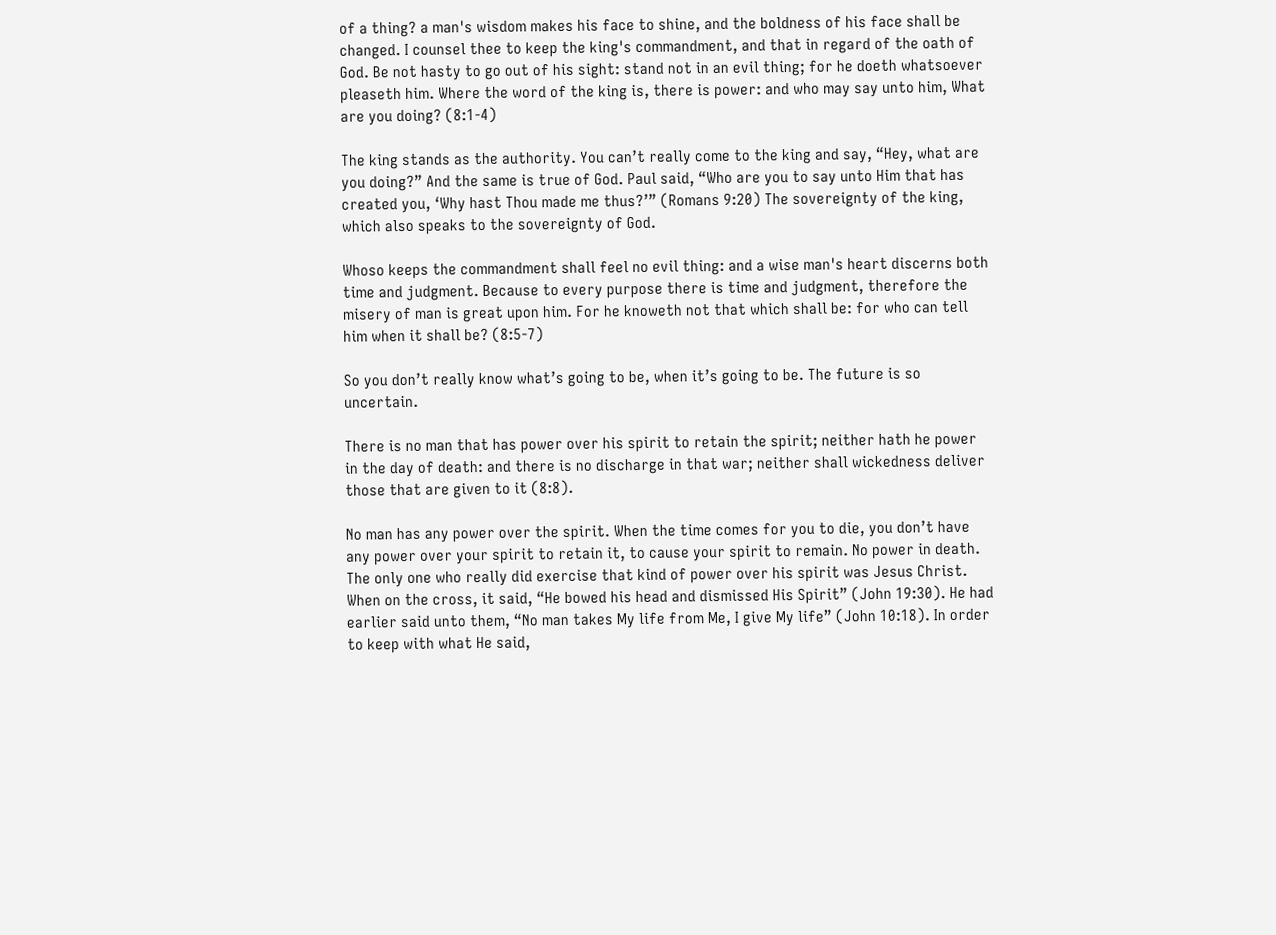of a thing? a man's wisdom makes his face to shine, and the boldness of his face shall be changed. I counsel thee to keep the king's commandment, and that in regard of the oath of God. Be not hasty to go out of his sight: stand not in an evil thing; for he doeth whatsoever pleaseth him. Where the word of the king is, there is power: and who may say unto him, What are you doing? (8:1-4)

The king stands as the authority. You can’t really come to the king and say, “Hey, what are you doing?” And the same is true of God. Paul said, “Who are you to say unto Him that has created you, ‘Why hast Thou made me thus?’” (Romans 9:20) The sovereignty of the king, which also speaks to the sovereignty of God.

Whoso keeps the commandment shall feel no evil thing: and a wise man's heart discerns both time and judgment. Because to every purpose there is time and judgment, therefore the misery of man is great upon him. For he knoweth not that which shall be: for who can tell him when it shall be? (8:5-7)

So you don’t really know what’s going to be, when it’s going to be. The future is so uncertain.

There is no man that has power over his spirit to retain the spirit; neither hath he power in the day of death: and there is no discharge in that war; neither shall wickedness deliver those that are given to it (8:8).

No man has any power over the spirit. When the time comes for you to die, you don’t have any power over your spirit to retain it, to cause your spirit to remain. No power in death. The only one who really did exercise that kind of power over his spirit was Jesus Christ. When on the cross, it said, “He bowed his head and dismissed His Spirit” (John 19:30). He had earlier said unto them, “No man takes My life from Me, I give My life” (John 10:18). In order to keep with what He said,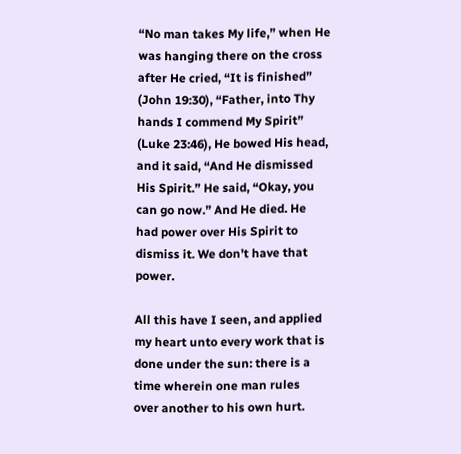“No man takes My life,” when He was hanging there on the cross after He cried, “It is finished” (John 19:30), “Father, into Thy hands I commend My Spirit” (Luke 23:46), He bowed His head, and it said, “And He dismissed His Spirit.” He said, “Okay, you can go now.” And He died. He had power over His Spirit to dismiss it. We don’t have that power.

All this have I seen, and applied my heart unto every work that is done under the sun: there is a time wherein one man rules over another to his own hurt.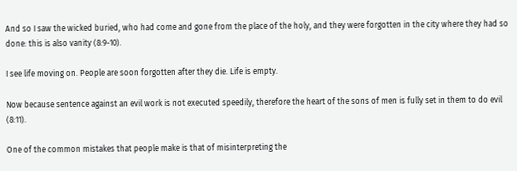And so I saw the wicked buried, who had come and gone from the place of the holy, and they were forgotten in the city where they had so done: this is also vanity (8:9-10).

I see life moving on. People are soon forgotten after they die. Life is empty.

Now because sentence against an evil work is not executed speedily, therefore the heart of the sons of men is fully set in them to do evil (8:11).

One of the common mistakes that people make is that of misinterpreting the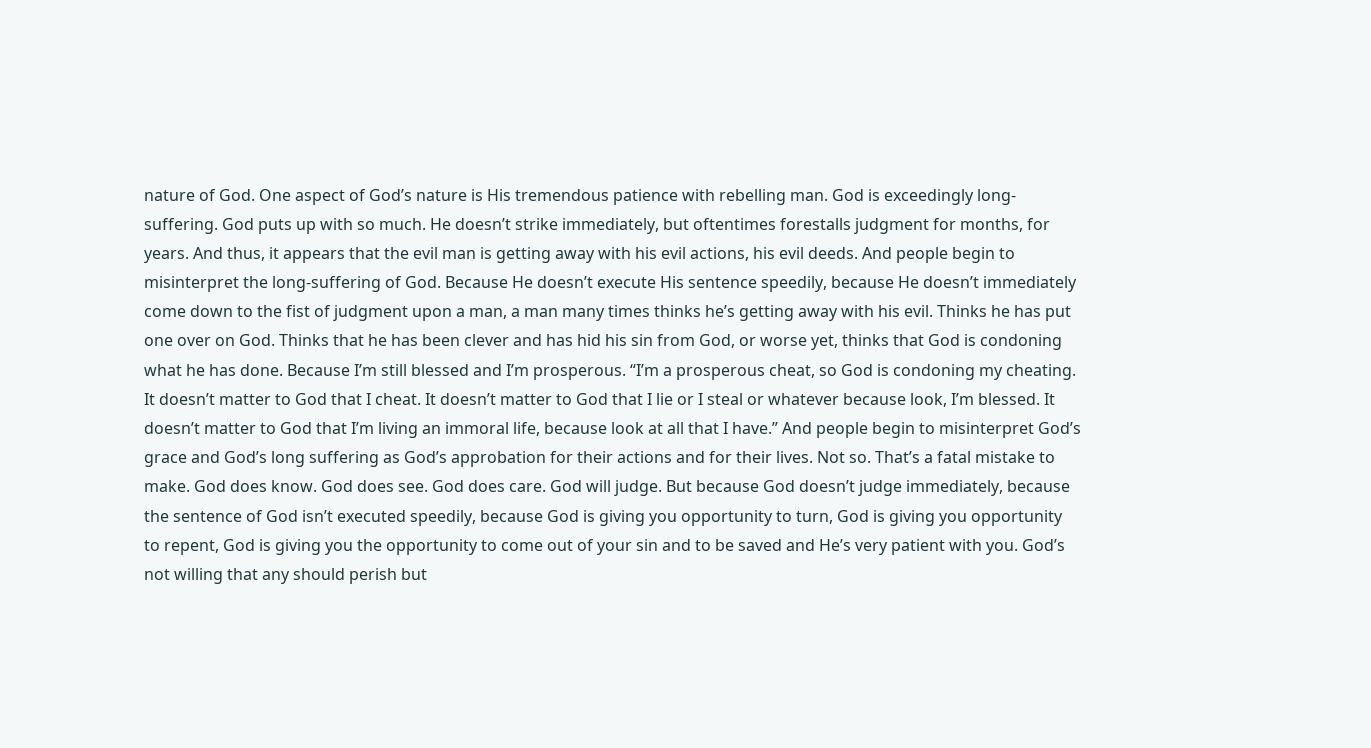nature of God. One aspect of God’s nature is His tremendous patience with rebelling man. God is exceedingly long-suffering. God puts up with so much. He doesn’t strike immediately, but oftentimes forestalls judgment for months, for years. And thus, it appears that the evil man is getting away with his evil actions, his evil deeds. And people begin to misinterpret the long-suffering of God. Because He doesn’t execute His sentence speedily, because He doesn’t immediately come down to the fist of judgment upon a man, a man many times thinks he’s getting away with his evil. Thinks he has put one over on God. Thinks that he has been clever and has hid his sin from God, or worse yet, thinks that God is condoning what he has done. Because I’m still blessed and I’m prosperous. “I’m a prosperous cheat, so God is condoning my cheating. It doesn’t matter to God that I cheat. It doesn’t matter to God that I lie or I steal or whatever because look, I’m blessed. It doesn’t matter to God that I’m living an immoral life, because look at all that I have.” And people begin to misinterpret God’s grace and God’s long suffering as God’s approbation for their actions and for their lives. Not so. That’s a fatal mistake to make. God does know. God does see. God does care. God will judge. But because God doesn’t judge immediately, because the sentence of God isn’t executed speedily, because God is giving you opportunity to turn, God is giving you opportunity to repent, God is giving you the opportunity to come out of your sin and to be saved and He’s very patient with you. God’s not willing that any should perish but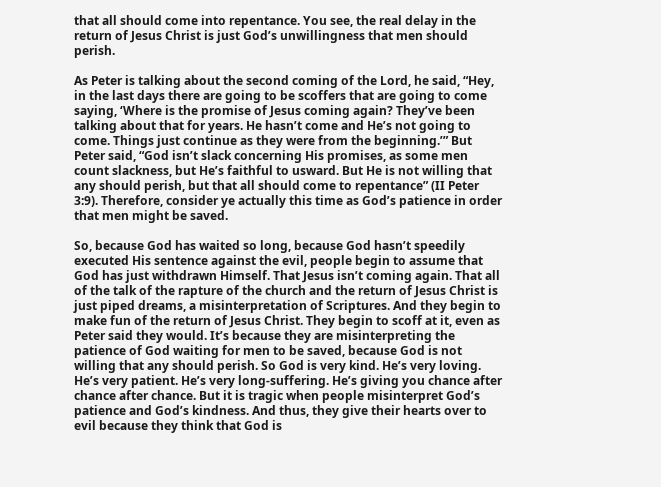that all should come into repentance. You see, the real delay in the return of Jesus Christ is just God’s unwillingness that men should perish.

As Peter is talking about the second coming of the Lord, he said, “Hey, in the last days there are going to be scoffers that are going to come saying, ‘Where is the promise of Jesus coming again? They’ve been talking about that for years. He hasn’t come and He’s not going to come. Things just continue as they were from the beginning.’” But Peter said, “God isn’t slack concerning His promises, as some men count slackness, but He’s faithful to usward. But He is not willing that any should perish, but that all should come to repentance” (II Peter 3:9). Therefore, consider ye actually this time as God’s patience in order that men might be saved.

So, because God has waited so long, because God hasn’t speedily executed His sentence against the evil, people begin to assume that God has just withdrawn Himself. That Jesus isn’t coming again. That all of the talk of the rapture of the church and the return of Jesus Christ is just piped dreams, a misinterpretation of Scriptures. And they begin to make fun of the return of Jesus Christ. They begin to scoff at it, even as Peter said they would. It’s because they are misinterpreting the patience of God waiting for men to be saved, because God is not willing that any should perish. So God is very kind. He’s very loving. He’s very patient. He’s very long-suffering. He’s giving you chance after chance after chance. But it is tragic when people misinterpret God’s patience and God’s kindness. And thus, they give their hearts over to evil because they think that God is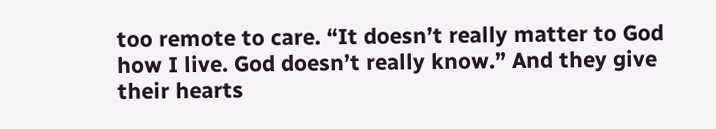too remote to care. “It doesn’t really matter to God how I live. God doesn’t really know.” And they give their hearts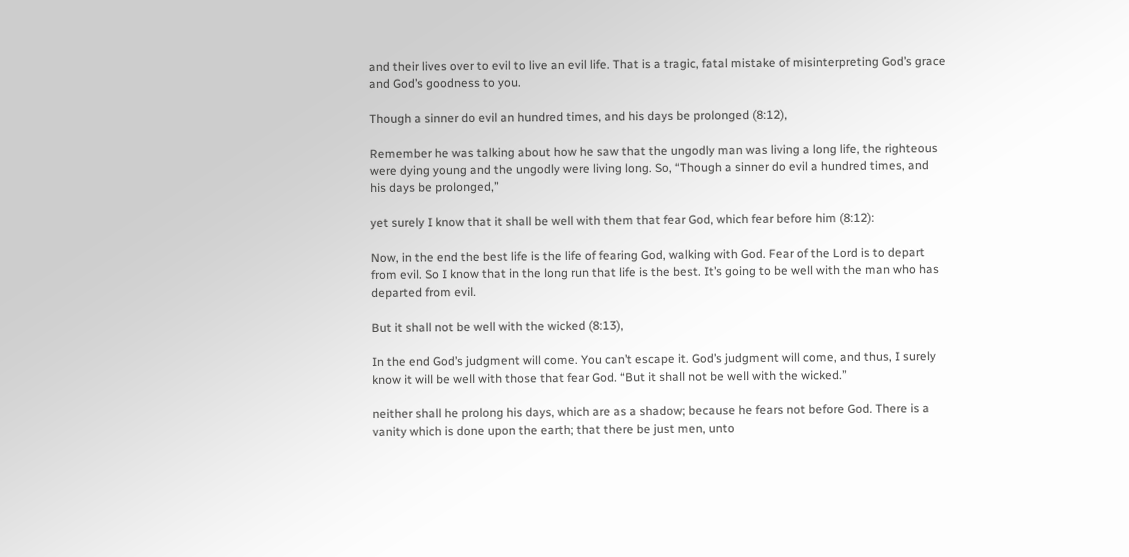and their lives over to evil to live an evil life. That is a tragic, fatal mistake of misinterpreting God’s grace and God’s goodness to you.

Though a sinner do evil an hundred times, and his days be prolonged (8:12),

Remember he was talking about how he saw that the ungodly man was living a long life, the righteous were dying young and the ungodly were living long. So, “Though a sinner do evil a hundred times, and his days be prolonged,”

yet surely I know that it shall be well with them that fear God, which fear before him (8:12):

Now, in the end the best life is the life of fearing God, walking with God. Fear of the Lord is to depart from evil. So I know that in the long run that life is the best. It’s going to be well with the man who has departed from evil.

But it shall not be well with the wicked (8:13),

In the end God’s judgment will come. You can’t escape it. God’s judgment will come, and thus, I surely know it will be well with those that fear God. “But it shall not be well with the wicked.”

neither shall he prolong his days, which are as a shadow; because he fears not before God. There is a vanity which is done upon the earth; that there be just men, unto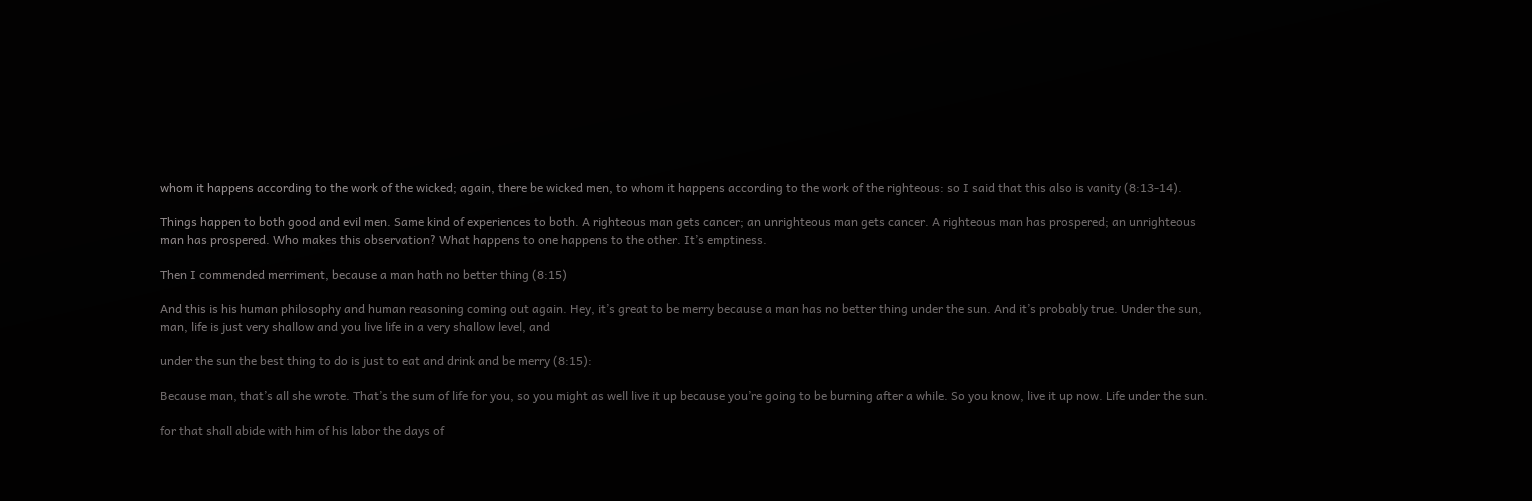whom it happens according to the work of the wicked; again, there be wicked men, to whom it happens according to the work of the righteous: so I said that this also is vanity (8:13-14).

Things happen to both good and evil men. Same kind of experiences to both. A righteous man gets cancer; an unrighteous man gets cancer. A righteous man has prospered; an unrighteous man has prospered. Who makes this observation? What happens to one happens to the other. It’s emptiness.

Then I commended merriment, because a man hath no better thing (8:15)

And this is his human philosophy and human reasoning coming out again. Hey, it’s great to be merry because a man has no better thing under the sun. And it’s probably true. Under the sun, man, life is just very shallow and you live life in a very shallow level, and

under the sun the best thing to do is just to eat and drink and be merry (8:15):

Because man, that’s all she wrote. That’s the sum of life for you, so you might as well live it up because you’re going to be burning after a while. So you know, live it up now. Life under the sun.

for that shall abide with him of his labor the days of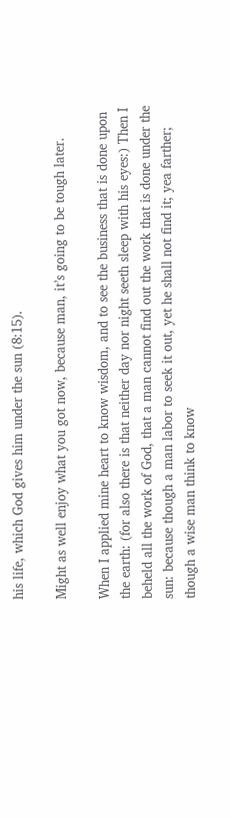his life, which God gives him under the sun (8:15).

Might as well enjoy what you got now, because man, it’s going to be tough later.

When I applied mine heart to know wisdom, and to see the business that is done upon the earth: (for also there is that neither day nor night seeth sleep with his eyes:) Then I beheld all the work of God, that a man cannot find out the work that is done under the sun: because though a man labor to seek it out, yet he shall not find it; yea farther; though a wise man think to know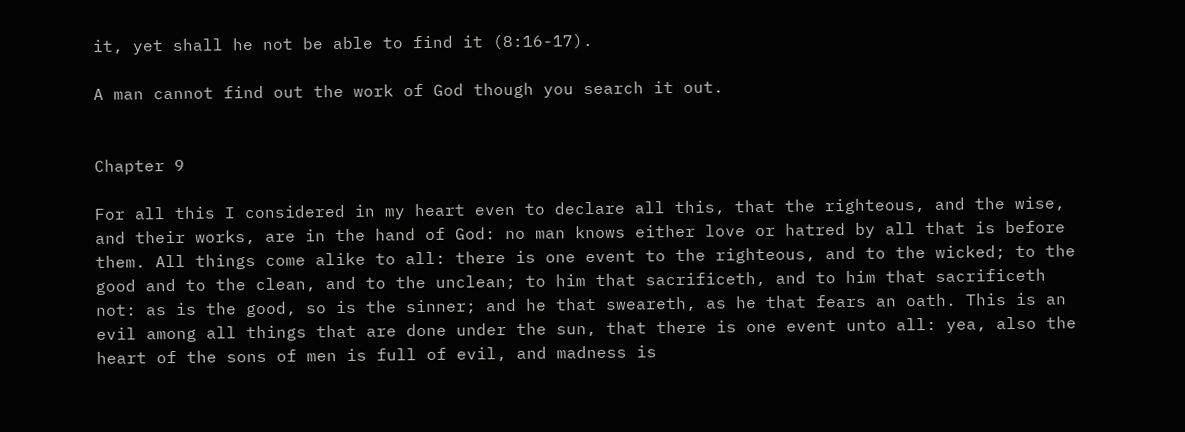it, yet shall he not be able to find it (8:16-17).

A man cannot find out the work of God though you search it out.


Chapter 9

For all this I considered in my heart even to declare all this, that the righteous, and the wise, and their works, are in the hand of God: no man knows either love or hatred by all that is before them. All things come alike to all: there is one event to the righteous, and to the wicked; to the good and to the clean, and to the unclean; to him that sacrificeth, and to him that sacrificeth not: as is the good, so is the sinner; and he that sweareth, as he that fears an oath. This is an evil among all things that are done under the sun, that there is one event unto all: yea, also the heart of the sons of men is full of evil, and madness is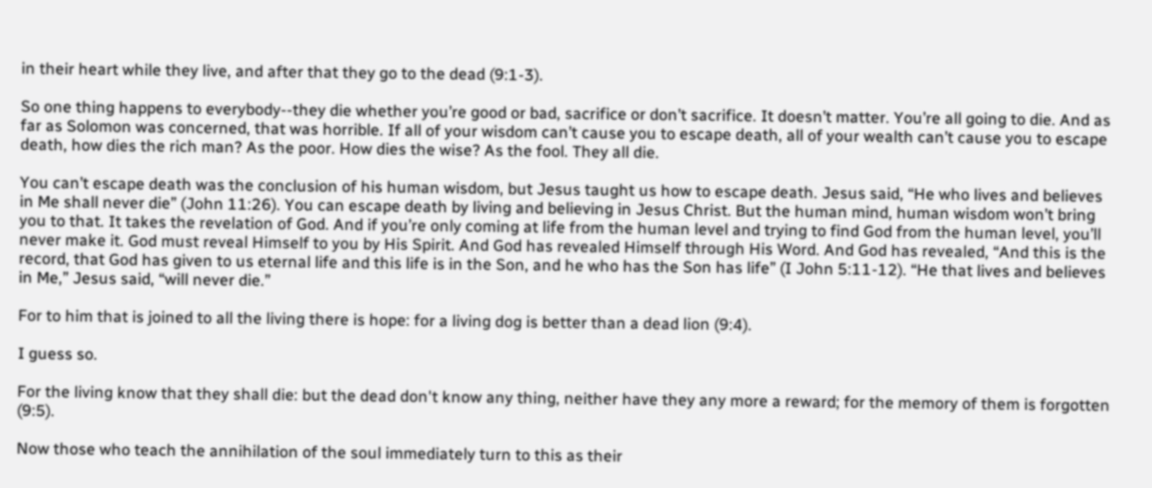in their heart while they live, and after that they go to the dead (9:1-3).

So one thing happens to everybody--they die whether you’re good or bad, sacrifice or don’t sacrifice. It doesn’t matter. You’re all going to die. And as far as Solomon was concerned, that was horrible. If all of your wisdom can’t cause you to escape death, all of your wealth can’t cause you to escape death, how dies the rich man? As the poor. How dies the wise? As the fool. They all die.

You can’t escape death was the conclusion of his human wisdom, but Jesus taught us how to escape death. Jesus said, “He who lives and believes in Me shall never die” (John 11:26). You can escape death by living and believing in Jesus Christ. But the human mind, human wisdom won’t bring you to that. It takes the revelation of God. And if you’re only coming at life from the human level and trying to find God from the human level, you’ll never make it. God must reveal Himself to you by His Spirit. And God has revealed Himself through His Word. And God has revealed, “And this is the record, that God has given to us eternal life and this life is in the Son, and he who has the Son has life” (I John 5:11-12). “He that lives and believes in Me,” Jesus said, “will never die.”

For to him that is joined to all the living there is hope: for a living dog is better than a dead lion (9:4).

I guess so.

For the living know that they shall die: but the dead don't know any thing, neither have they any more a reward; for the memory of them is forgotten (9:5).

Now those who teach the annihilation of the soul immediately turn to this as their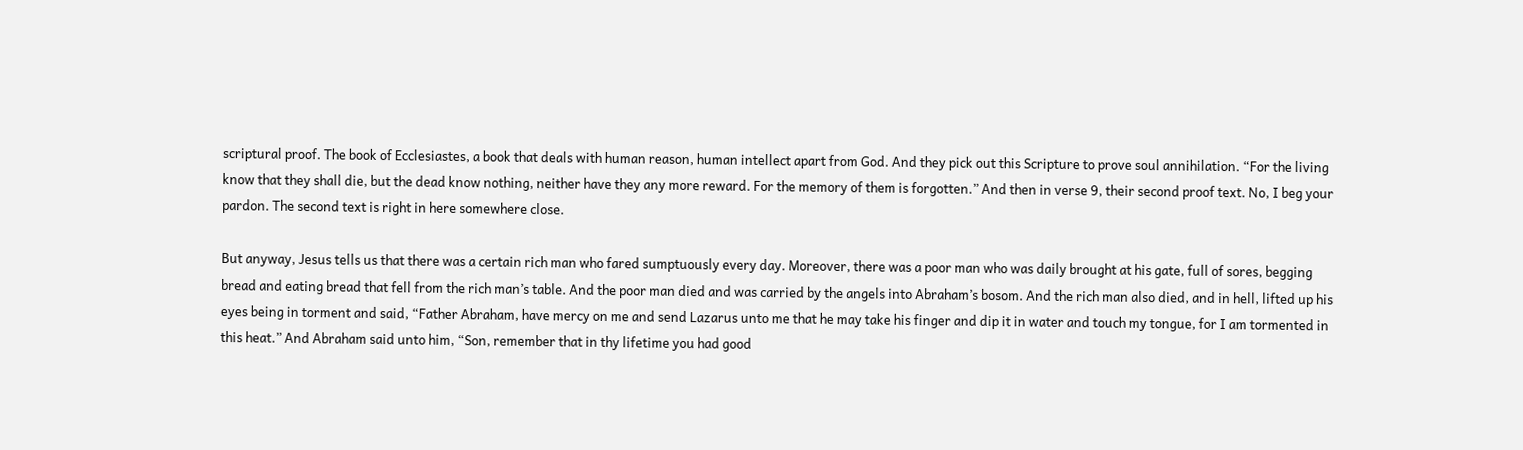scriptural proof. The book of Ecclesiastes, a book that deals with human reason, human intellect apart from God. And they pick out this Scripture to prove soul annihilation. “For the living know that they shall die, but the dead know nothing, neither have they any more reward. For the memory of them is forgotten.” And then in verse 9, their second proof text. No, I beg your pardon. The second text is right in here somewhere close.

But anyway, Jesus tells us that there was a certain rich man who fared sumptuously every day. Moreover, there was a poor man who was daily brought at his gate, full of sores, begging bread and eating bread that fell from the rich man’s table. And the poor man died and was carried by the angels into Abraham’s bosom. And the rich man also died, and in hell, lifted up his eyes being in torment and said, “Father Abraham, have mercy on me and send Lazarus unto me that he may take his finger and dip it in water and touch my tongue, for I am tormented in this heat.” And Abraham said unto him, “Son, remember that in thy lifetime you had good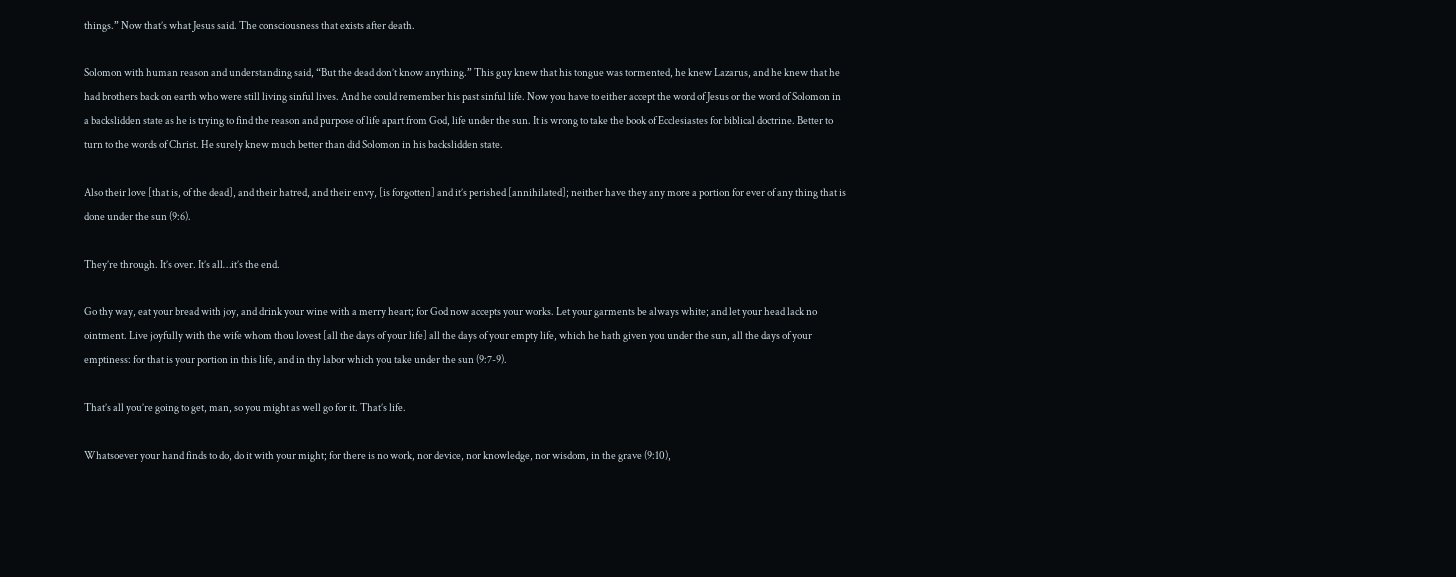things.” Now that’s what Jesus said. The consciousness that exists after death.

Solomon with human reason and understanding said, “But the dead don’t know anything.” This guy knew that his tongue was tormented, he knew Lazarus, and he knew that he had brothers back on earth who were still living sinful lives. And he could remember his past sinful life. Now you have to either accept the word of Jesus or the word of Solomon in a backslidden state as he is trying to find the reason and purpose of life apart from God, life under the sun. It is wrong to take the book of Ecclesiastes for biblical doctrine. Better to turn to the words of Christ. He surely knew much better than did Solomon in his backslidden state.

Also their love [that is, of the dead], and their hatred, and their envy, [is forgotten] and it’s perished [annihilated]; neither have they any more a portion for ever of any thing that is done under the sun (9:6).

They’re through. It’s over. It’s all…it’s the end.

Go thy way, eat your bread with joy, and drink your wine with a merry heart; for God now accepts your works. Let your garments be always white; and let your head lack no ointment. Live joyfully with the wife whom thou lovest [all the days of your life] all the days of your empty life, which he hath given you under the sun, all the days of your emptiness: for that is your portion in this life, and in thy labor which you take under the sun (9:7-9).

That’s all you’re going to get, man, so you might as well go for it. That’s life.

Whatsoever your hand finds to do, do it with your might; for there is no work, nor device, nor knowledge, nor wisdom, in the grave (9:10),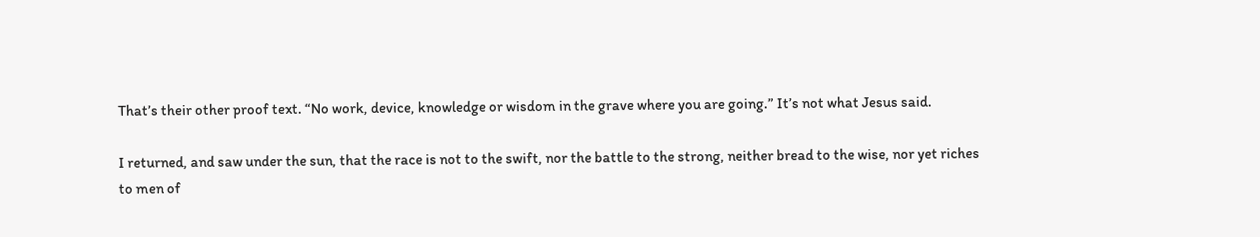That’s their other proof text. “No work, device, knowledge or wisdom in the grave where you are going.” It’s not what Jesus said.

I returned, and saw under the sun, that the race is not to the swift, nor the battle to the strong, neither bread to the wise, nor yet riches to men of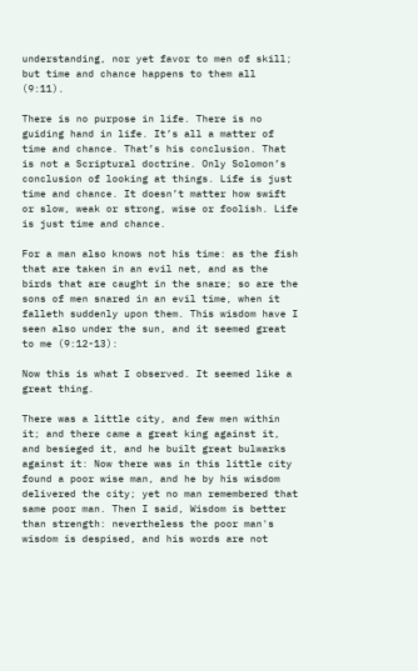understanding, nor yet favor to men of skill; but time and chance happens to them all (9:11).

There is no purpose in life. There is no guiding hand in life. It’s all a matter of time and chance. That’s his conclusion. That is not a Scriptural doctrine. Only Solomon’s conclusion of looking at things. Life is just time and chance. It doesn’t matter how swift or slow, weak or strong, wise or foolish. Life is just time and chance.

For a man also knows not his time: as the fish that are taken in an evil net, and as the birds that are caught in the snare; so are the sons of men snared in an evil time, when it falleth suddenly upon them. This wisdom have I seen also under the sun, and it seemed great to me (9:12-13):

Now this is what I observed. It seemed like a great thing.

There was a little city, and few men within it; and there came a great king against it, and besieged it, and he built great bulwarks against it: Now there was in this little city found a poor wise man, and he by his wisdom delivered the city; yet no man remembered that same poor man. Then I said, Wisdom is better than strength: nevertheless the poor man's wisdom is despised, and his words are not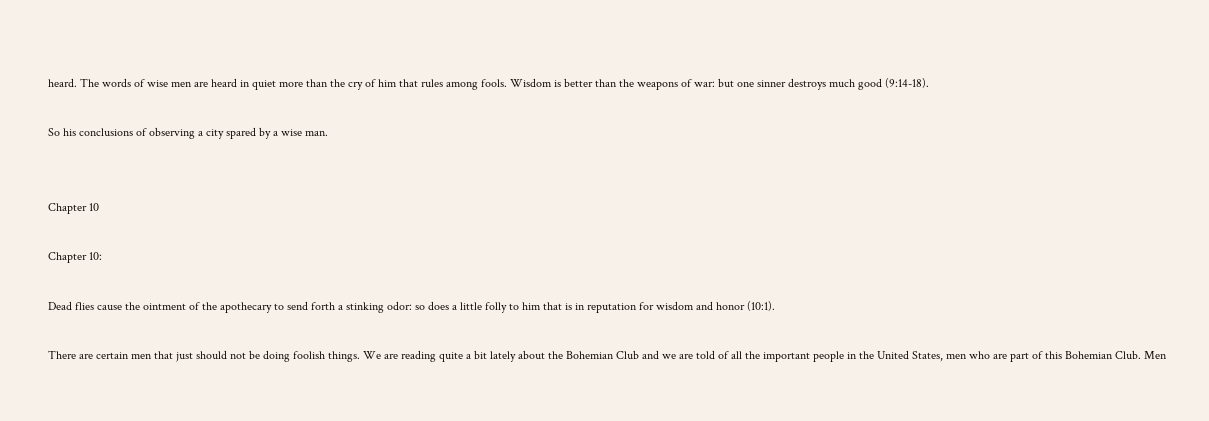heard. The words of wise men are heard in quiet more than the cry of him that rules among fools. Wisdom is better than the weapons of war: but one sinner destroys much good (9:14-18).

So his conclusions of observing a city spared by a wise man.


Chapter 10

Chapter 10:

Dead flies cause the ointment of the apothecary to send forth a stinking odor: so does a little folly to him that is in reputation for wisdom and honor (10:1).

There are certain men that just should not be doing foolish things. We are reading quite a bit lately about the Bohemian Club and we are told of all the important people in the United States, men who are part of this Bohemian Club. Men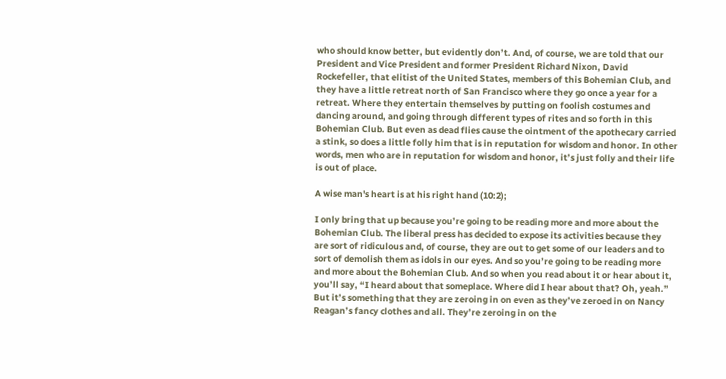who should know better, but evidently don’t. And, of course, we are told that our President and Vice President and former President Richard Nixon, David Rockefeller, that elitist of the United States, members of this Bohemian Club, and they have a little retreat north of San Francisco where they go once a year for a retreat. Where they entertain themselves by putting on foolish costumes and dancing around, and going through different types of rites and so forth in this Bohemian Club. But even as dead flies cause the ointment of the apothecary carried a stink, so does a little folly him that is in reputation for wisdom and honor. In other words, men who are in reputation for wisdom and honor, it’s just folly and their life is out of place.

A wise man's heart is at his right hand (10:2);

I only bring that up because you’re going to be reading more and more about the Bohemian Club. The liberal press has decided to expose its activities because they are sort of ridiculous and, of course, they are out to get some of our leaders and to sort of demolish them as idols in our eyes. And so you’re going to be reading more and more about the Bohemian Club. And so when you read about it or hear about it, you’ll say, “I heard about that someplace. Where did I hear about that? Oh, yeah.” But it’s something that they are zeroing in on even as they’ve zeroed in on Nancy Reagan’s fancy clothes and all. They’re zeroing in on the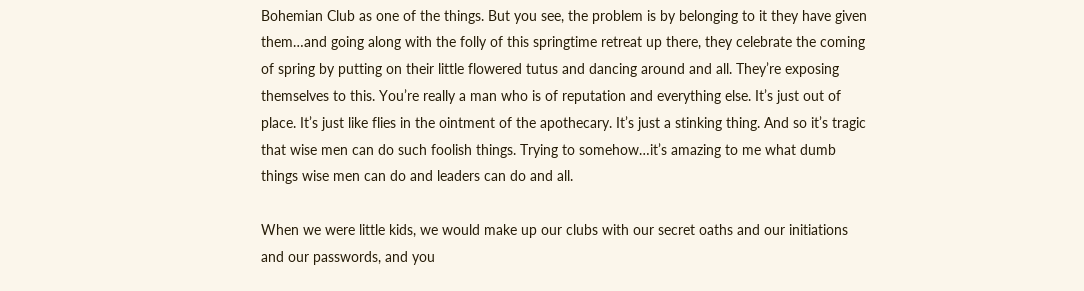Bohemian Club as one of the things. But you see, the problem is by belonging to it they have given them…and going along with the folly of this springtime retreat up there, they celebrate the coming of spring by putting on their little flowered tutus and dancing around and all. They’re exposing themselves to this. You’re really a man who is of reputation and everything else. It’s just out of place. It’s just like flies in the ointment of the apothecary. It’s just a stinking thing. And so it’s tragic that wise men can do such foolish things. Trying to somehow…it’s amazing to me what dumb things wise men can do and leaders can do and all.

When we were little kids, we would make up our clubs with our secret oaths and our initiations and our passwords, and you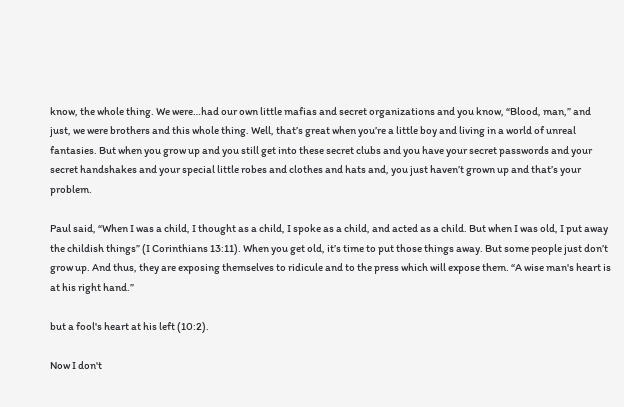know, the whole thing. We were…had our own little mafias and secret organizations and you know, “Blood, man,” and just, we were brothers and this whole thing. Well, that’s great when you’re a little boy and living in a world of unreal fantasies. But when you grow up and you still get into these secret clubs and you have your secret passwords and your secret handshakes and your special little robes and clothes and hats and, you just haven’t grown up and that’s your problem.

Paul said, “When I was a child, I thought as a child, I spoke as a child, and acted as a child. But when I was old, I put away the childish things” (I Corinthians 13:11). When you get old, it’s time to put those things away. But some people just don’t grow up. And thus, they are exposing themselves to ridicule and to the press which will expose them. “A wise man's heart is at his right hand.”

but a fool's heart at his left (10:2).

Now I don't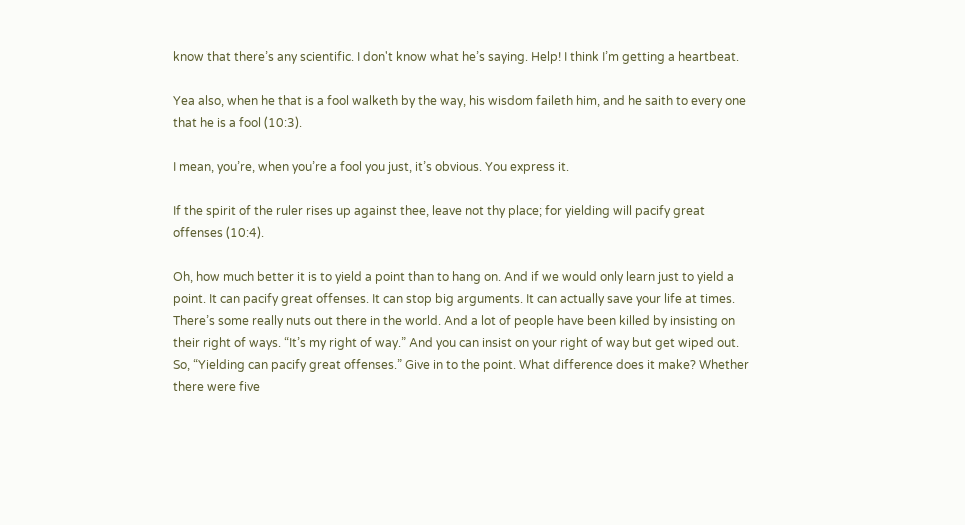know that there’s any scientific. I don't know what he’s saying. Help! I think I’m getting a heartbeat.

Yea also, when he that is a fool walketh by the way, his wisdom faileth him, and he saith to every one that he is a fool (10:3).

I mean, you’re, when you’re a fool you just, it’s obvious. You express it.

If the spirit of the ruler rises up against thee, leave not thy place; for yielding will pacify great offenses (10:4).

Oh, how much better it is to yield a point than to hang on. And if we would only learn just to yield a point. It can pacify great offenses. It can stop big arguments. It can actually save your life at times. There’s some really nuts out there in the world. And a lot of people have been killed by insisting on their right of ways. “It’s my right of way.” And you can insist on your right of way but get wiped out. So, “Yielding can pacify great offenses.” Give in to the point. What difference does it make? Whether there were five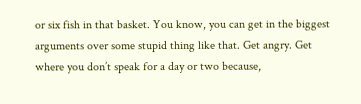or six fish in that basket. You know, you can get in the biggest arguments over some stupid thing like that. Get angry. Get where you don’t speak for a day or two because,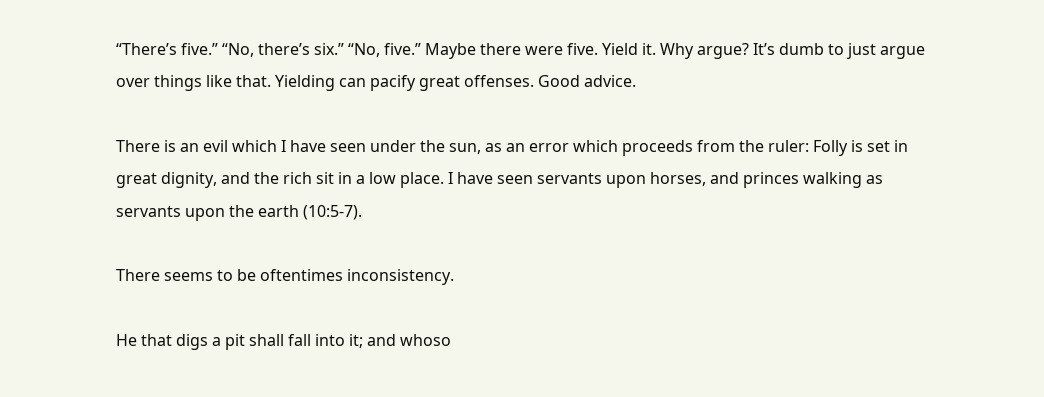“There’s five.” “No, there’s six.” “No, five.” Maybe there were five. Yield it. Why argue? It’s dumb to just argue over things like that. Yielding can pacify great offenses. Good advice.

There is an evil which I have seen under the sun, as an error which proceeds from the ruler: Folly is set in great dignity, and the rich sit in a low place. I have seen servants upon horses, and princes walking as servants upon the earth (10:5-7).

There seems to be oftentimes inconsistency.

He that digs a pit shall fall into it; and whoso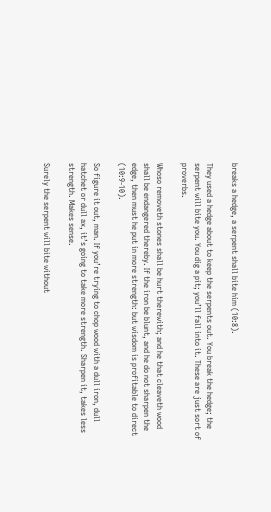breaks a hedge, a serpent shall bite him (10:8).

They used a hedge about to keep the serpents out. You break the hedge; the serpent will bite you. You dig a pit; you’ll fall into it. These are just sort of proverbs.

Whoso removeth stones shall be hurt therewith; and he that cleaveth wood shall be endangered thereby. If the iron be blunt, and he do not sharpen the edge, then must he put in more strength: but wisdom is profitable to direct (10:9-10).

So figure it out, man. If you’re trying to chop wood with a dull iron, dull hatchet or dull ax, it’s going to take more strength. Sharpen it, takes less strength. Makes sense.

Surely the serpent will bite without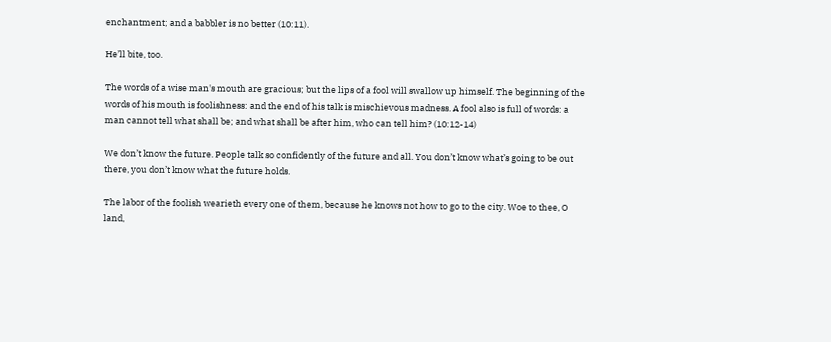enchantment; and a babbler is no better (10:11).

He’ll bite, too.

The words of a wise man's mouth are gracious; but the lips of a fool will swallow up himself. The beginning of the words of his mouth is foolishness: and the end of his talk is mischievous madness. A fool also is full of words: a man cannot tell what shall be; and what shall be after him, who can tell him? (10:12-14)

We don’t know the future. People talk so confidently of the future and all. You don’t know what’s going to be out there, you don’t know what the future holds.

The labor of the foolish wearieth every one of them, because he knows not how to go to the city. Woe to thee, O land,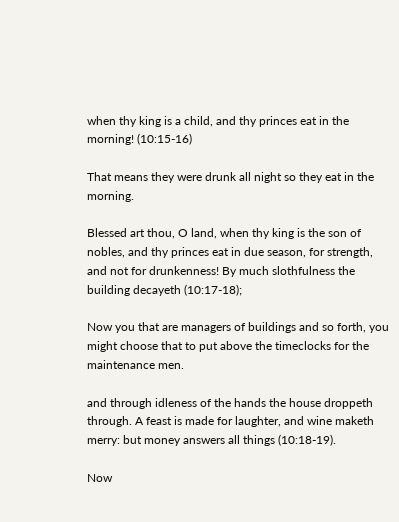when thy king is a child, and thy princes eat in the morning! (10:15-16)

That means they were drunk all night so they eat in the morning.

Blessed art thou, O land, when thy king is the son of nobles, and thy princes eat in due season, for strength, and not for drunkenness! By much slothfulness the building decayeth (10:17-18);

Now you that are managers of buildings and so forth, you might choose that to put above the timeclocks for the maintenance men.

and through idleness of the hands the house droppeth through. A feast is made for laughter, and wine maketh merry: but money answers all things (10:18-19).

Now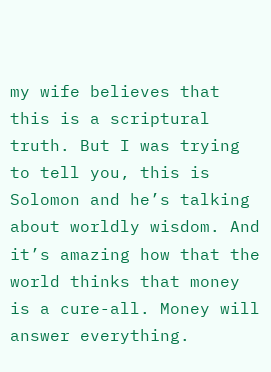my wife believes that this is a scriptural truth. But I was trying to tell you, this is Solomon and he’s talking about worldly wisdom. And it’s amazing how that the world thinks that money is a cure-all. Money will answer everything.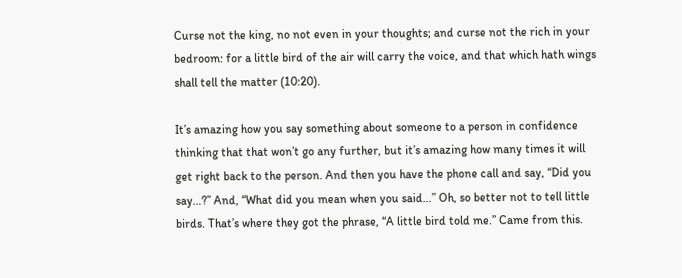Curse not the king, no not even in your thoughts; and curse not the rich in your bedroom: for a little bird of the air will carry the voice, and that which hath wings shall tell the matter (10:20).

It’s amazing how you say something about someone to a person in confidence thinking that that won’t go any further, but it’s amazing how many times it will get right back to the person. And then you have the phone call and say, “Did you say…?” And, “What did you mean when you said…” Oh, so better not to tell little birds. That’s where they got the phrase, “A little bird told me.” Came from this.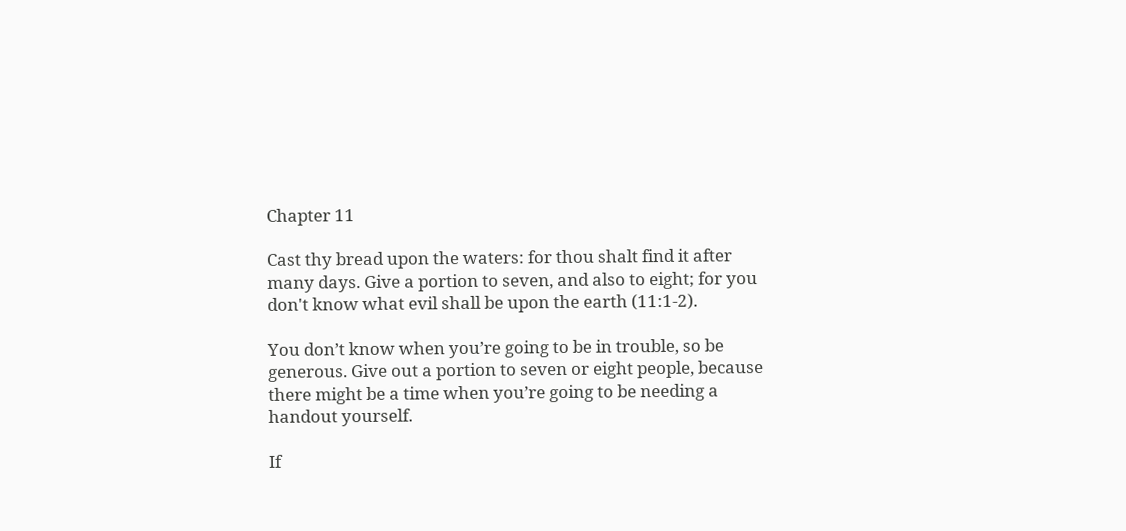Chapter 11

Cast thy bread upon the waters: for thou shalt find it after many days. Give a portion to seven, and also to eight; for you don't know what evil shall be upon the earth (11:1-2).

You don’t know when you’re going to be in trouble, so be generous. Give out a portion to seven or eight people, because there might be a time when you’re going to be needing a handout yourself.

If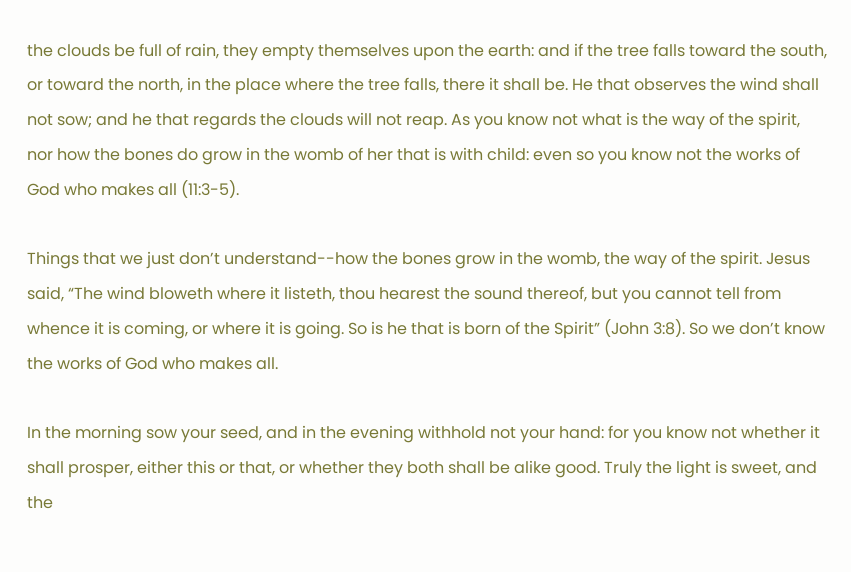the clouds be full of rain, they empty themselves upon the earth: and if the tree falls toward the south, or toward the north, in the place where the tree falls, there it shall be. He that observes the wind shall not sow; and he that regards the clouds will not reap. As you know not what is the way of the spirit, nor how the bones do grow in the womb of her that is with child: even so you know not the works of God who makes all (11:3-5).

Things that we just don’t understand--how the bones grow in the womb, the way of the spirit. Jesus said, “The wind bloweth where it listeth, thou hearest the sound thereof, but you cannot tell from whence it is coming, or where it is going. So is he that is born of the Spirit” (John 3:8). So we don’t know the works of God who makes all.

In the morning sow your seed, and in the evening withhold not your hand: for you know not whether it shall prosper, either this or that, or whether they both shall be alike good. Truly the light is sweet, and the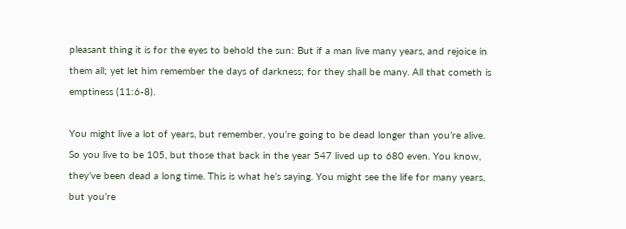pleasant thing it is for the eyes to behold the sun: But if a man live many years, and rejoice in them all; yet let him remember the days of darkness; for they shall be many. All that cometh is emptiness (11:6-8).

You might live a lot of years, but remember, you’re going to be dead longer than you’re alive. So you live to be 105, but those that back in the year 547 lived up to 680 even. You know, they’ve been dead a long time. This is what he’s saying. You might see the life for many years, but you’re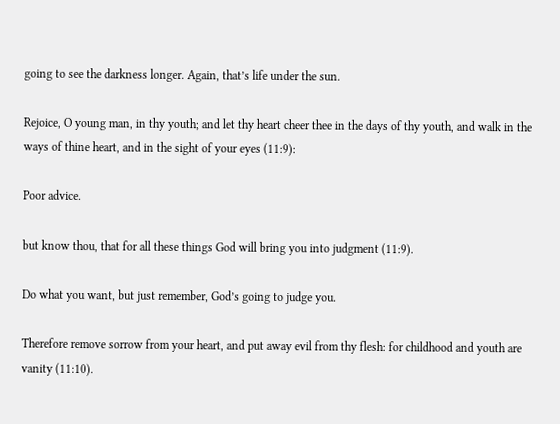going to see the darkness longer. Again, that’s life under the sun.

Rejoice, O young man, in thy youth; and let thy heart cheer thee in the days of thy youth, and walk in the ways of thine heart, and in the sight of your eyes (11:9):

Poor advice.

but know thou, that for all these things God will bring you into judgment (11:9).

Do what you want, but just remember, God’s going to judge you.

Therefore remove sorrow from your heart, and put away evil from thy flesh: for childhood and youth are vanity (11:10).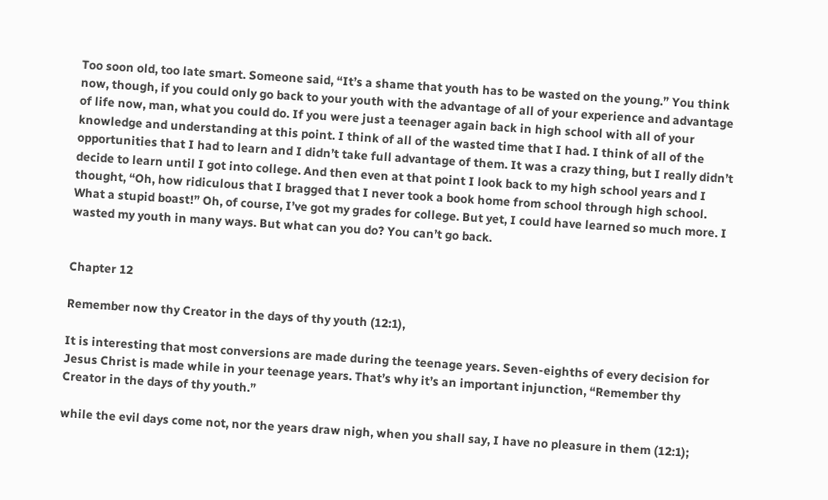Too soon old, too late smart. Someone said, “It’s a shame that youth has to be wasted on the young.” You think now, though, if you could only go back to your youth with the advantage of all of your experience and advantage of life now, man, what you could do. If you were just a teenager again back in high school with all of your knowledge and understanding at this point. I think of all of the wasted time that I had. I think of all of the opportunities that I had to learn and I didn’t take full advantage of them. It was a crazy thing, but I really didn’t decide to learn until I got into college. And then even at that point I look back to my high school years and I thought, “Oh, how ridiculous that I bragged that I never took a book home from school through high school. What a stupid boast!” Oh, of course, I’ve got my grades for college. But yet, I could have learned so much more. I wasted my youth in many ways. But what can you do? You can’t go back.


Chapter 12

Remember now thy Creator in the days of thy youth (12:1),

It is interesting that most conversions are made during the teenage years. Seven-eighths of every decision for Jesus Christ is made while in your teenage years. That’s why it’s an important injunction, “Remember thy Creator in the days of thy youth.”

while the evil days come not, nor the years draw nigh, when you shall say, I have no pleasure in them (12:1);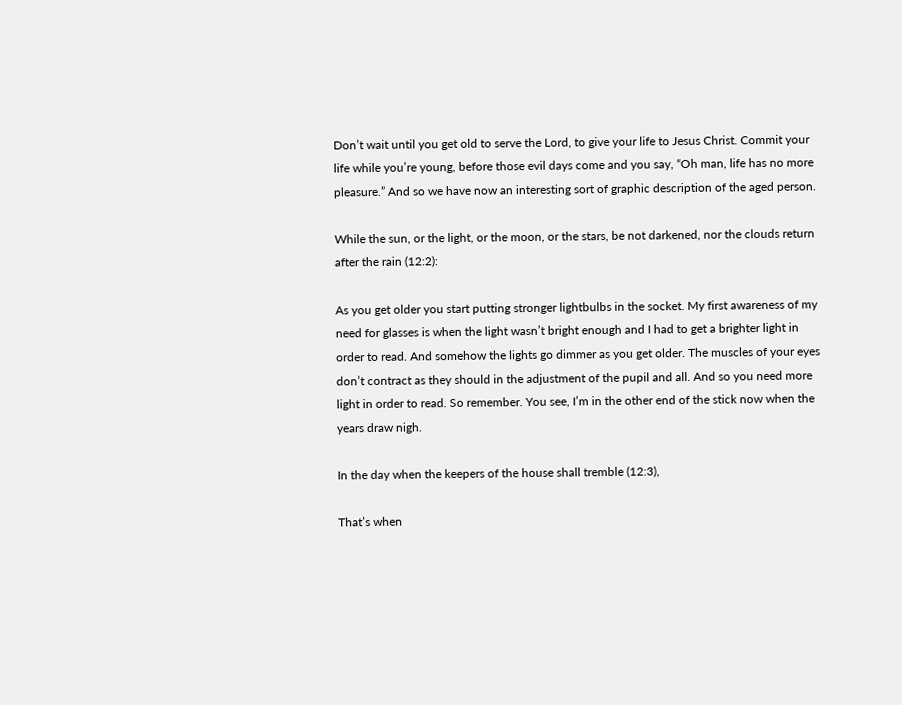Don’t wait until you get old to serve the Lord, to give your life to Jesus Christ. Commit your life while you’re young, before those evil days come and you say, “Oh man, life has no more pleasure.” And so we have now an interesting sort of graphic description of the aged person.

While the sun, or the light, or the moon, or the stars, be not darkened, nor the clouds return after the rain (12:2):

As you get older you start putting stronger lightbulbs in the socket. My first awareness of my need for glasses is when the light wasn’t bright enough and I had to get a brighter light in order to read. And somehow the lights go dimmer as you get older. The muscles of your eyes don’t contract as they should in the adjustment of the pupil and all. And so you need more light in order to read. So remember. You see, I’m in the other end of the stick now when the years draw nigh.

In the day when the keepers of the house shall tremble (12:3),

That’s when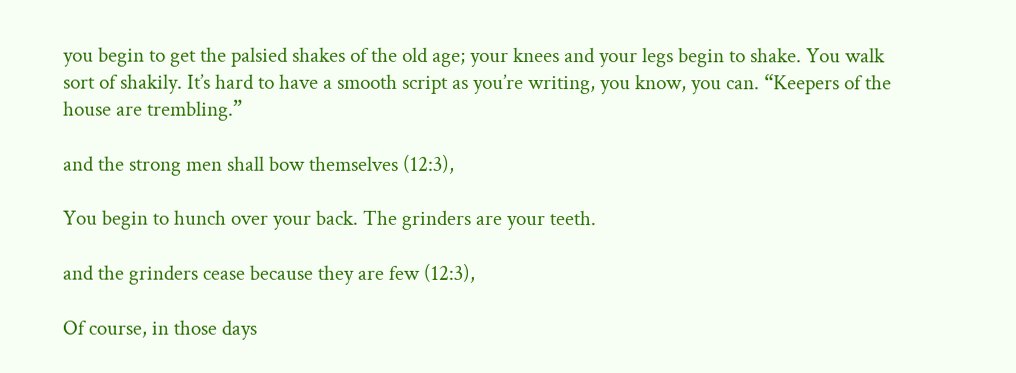you begin to get the palsied shakes of the old age; your knees and your legs begin to shake. You walk sort of shakily. It’s hard to have a smooth script as you’re writing, you know, you can. “Keepers of the house are trembling.”

and the strong men shall bow themselves (12:3),

You begin to hunch over your back. The grinders are your teeth.

and the grinders cease because they are few (12:3),

Of course, in those days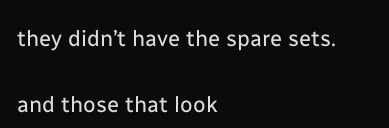they didn’t have the spare sets.

and those that look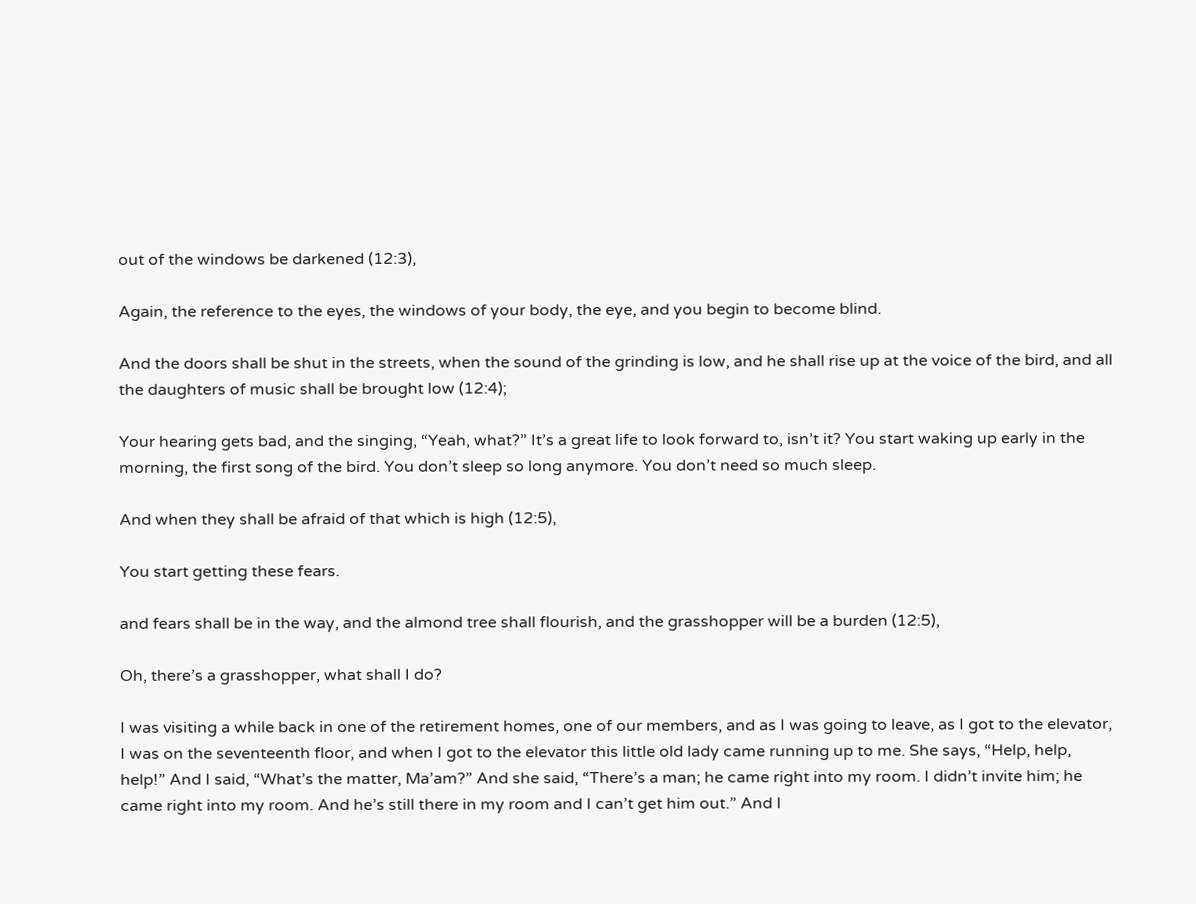out of the windows be darkened (12:3),

Again, the reference to the eyes, the windows of your body, the eye, and you begin to become blind.

And the doors shall be shut in the streets, when the sound of the grinding is low, and he shall rise up at the voice of the bird, and all the daughters of music shall be brought low (12:4);

Your hearing gets bad, and the singing, “Yeah, what?” It’s a great life to look forward to, isn’t it? You start waking up early in the morning, the first song of the bird. You don’t sleep so long anymore. You don’t need so much sleep.

And when they shall be afraid of that which is high (12:5),

You start getting these fears.

and fears shall be in the way, and the almond tree shall flourish, and the grasshopper will be a burden (12:5),

Oh, there’s a grasshopper, what shall I do?

I was visiting a while back in one of the retirement homes, one of our members, and as I was going to leave, as I got to the elevator, I was on the seventeenth floor, and when I got to the elevator this little old lady came running up to me. She says, “Help, help, help!” And I said, “What’s the matter, Ma’am?” And she said, “There’s a man; he came right into my room. I didn’t invite him; he came right into my room. And he’s still there in my room and I can’t get him out.” And I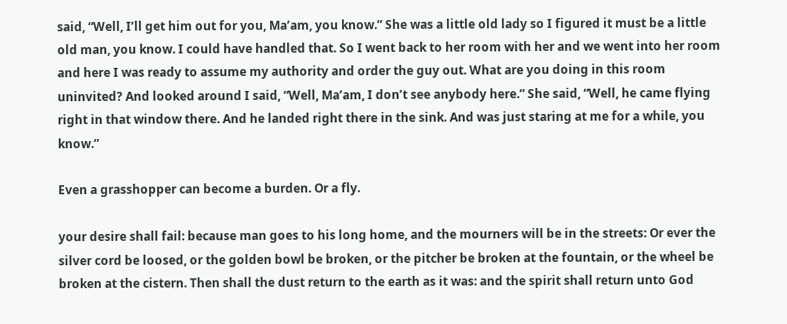said, “Well, I’ll get him out for you, Ma’am, you know.” She was a little old lady so I figured it must be a little old man, you know. I could have handled that. So I went back to her room with her and we went into her room and here I was ready to assume my authority and order the guy out. What are you doing in this room uninvited? And looked around I said, “Well, Ma’am, I don’t see anybody here.” She said, “Well, he came flying right in that window there. And he landed right there in the sink. And was just staring at me for a while, you know.”

Even a grasshopper can become a burden. Or a fly.

your desire shall fail: because man goes to his long home, and the mourners will be in the streets: Or ever the silver cord be loosed, or the golden bowl be broken, or the pitcher be broken at the fountain, or the wheel be broken at the cistern. Then shall the dust return to the earth as it was: and the spirit shall return unto God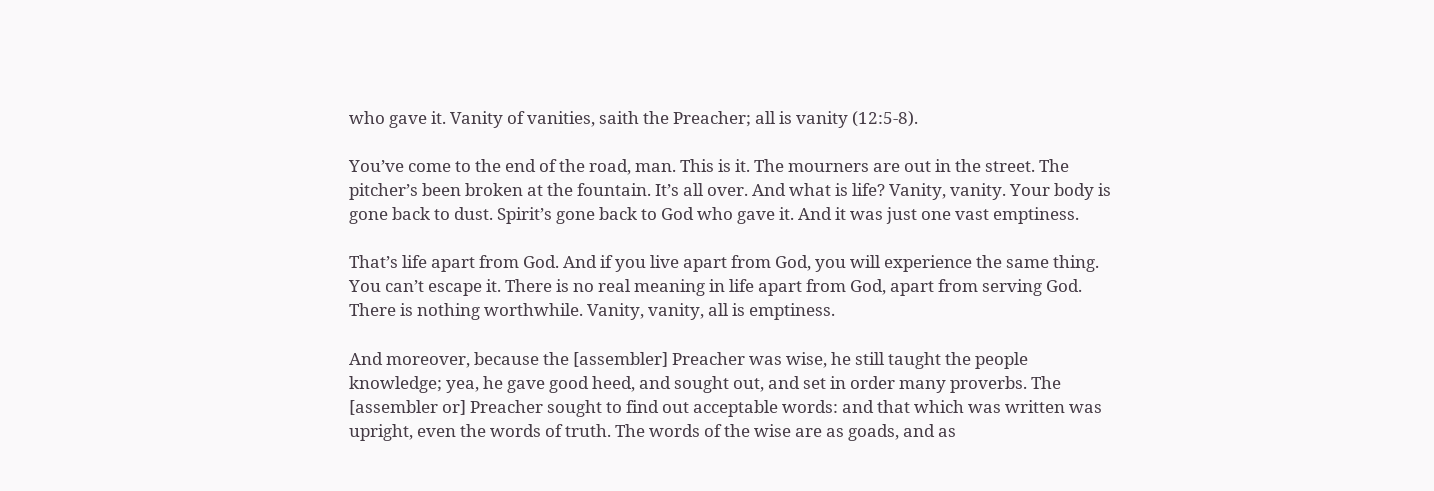who gave it. Vanity of vanities, saith the Preacher; all is vanity (12:5-8).

You’ve come to the end of the road, man. This is it. The mourners are out in the street. The pitcher’s been broken at the fountain. It’s all over. And what is life? Vanity, vanity. Your body is gone back to dust. Spirit’s gone back to God who gave it. And it was just one vast emptiness.

That’s life apart from God. And if you live apart from God, you will experience the same thing. You can’t escape it. There is no real meaning in life apart from God, apart from serving God. There is nothing worthwhile. Vanity, vanity, all is emptiness.

And moreover, because the [assembler] Preacher was wise, he still taught the people knowledge; yea, he gave good heed, and sought out, and set in order many proverbs. The [assembler or] Preacher sought to find out acceptable words: and that which was written was upright, even the words of truth. The words of the wise are as goads, and as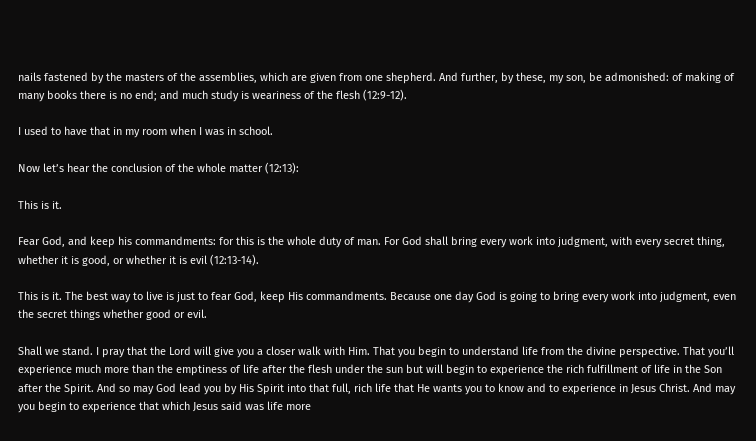nails fastened by the masters of the assemblies, which are given from one shepherd. And further, by these, my son, be admonished: of making of many books there is no end; and much study is weariness of the flesh (12:9-12).

I used to have that in my room when I was in school.

Now let’s hear the conclusion of the whole matter (12:13):

This is it.

Fear God, and keep his commandments: for this is the whole duty of man. For God shall bring every work into judgment, with every secret thing, whether it is good, or whether it is evil (12:13-14).

This is it. The best way to live is just to fear God, keep His commandments. Because one day God is going to bring every work into judgment, even the secret things whether good or evil.

Shall we stand. I pray that the Lord will give you a closer walk with Him. That you begin to understand life from the divine perspective. That you’ll experience much more than the emptiness of life after the flesh under the sun but will begin to experience the rich fulfillment of life in the Son after the Spirit. And so may God lead you by His Spirit into that full, rich life that He wants you to know and to experience in Jesus Christ. And may you begin to experience that which Jesus said was life more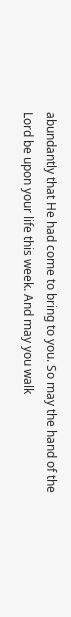abundantly that He had come to bring to you. So may the hand of the Lord be upon your life this week. And may you walk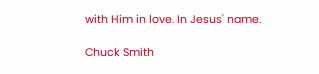with Him in love. In Jesus' name.

Chuck Smith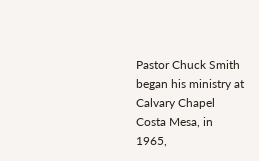Pastor Chuck Smith began his ministry at Calvary Chapel Costa Mesa, in 1965,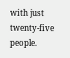with just twenty-five people.